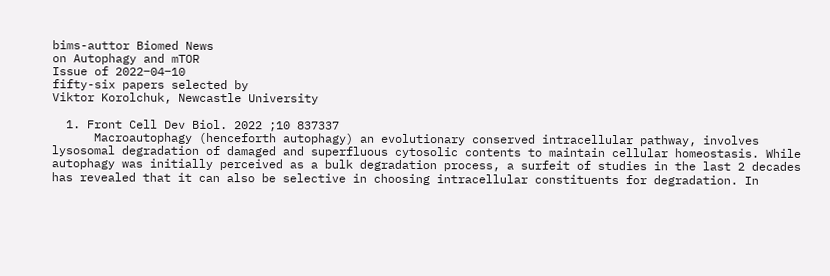bims-auttor Biomed News
on Autophagy and mTOR
Issue of 2022‒04‒10
fifty-six papers selected by
Viktor Korolchuk, Newcastle University

  1. Front Cell Dev Biol. 2022 ;10 837337
      Macroautophagy (henceforth autophagy) an evolutionary conserved intracellular pathway, involves lysosomal degradation of damaged and superfluous cytosolic contents to maintain cellular homeostasis. While autophagy was initially perceived as a bulk degradation process, a surfeit of studies in the last 2 decades has revealed that it can also be selective in choosing intracellular constituents for degradation. In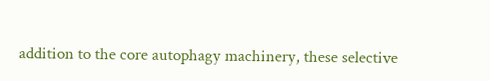addition to the core autophagy machinery, these selective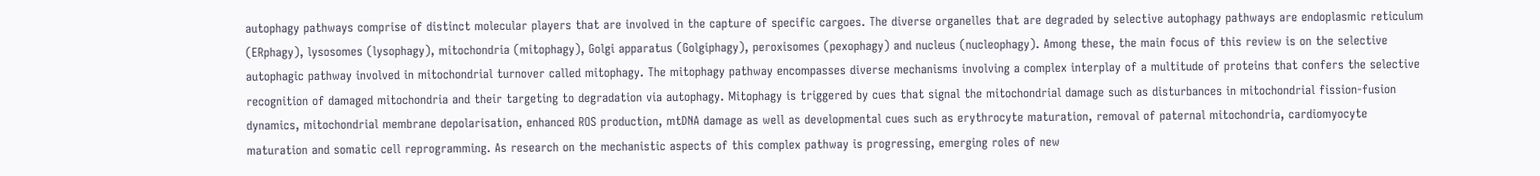autophagy pathways comprise of distinct molecular players that are involved in the capture of specific cargoes. The diverse organelles that are degraded by selective autophagy pathways are endoplasmic reticulum (ERphagy), lysosomes (lysophagy), mitochondria (mitophagy), Golgi apparatus (Golgiphagy), peroxisomes (pexophagy) and nucleus (nucleophagy). Among these, the main focus of this review is on the selective autophagic pathway involved in mitochondrial turnover called mitophagy. The mitophagy pathway encompasses diverse mechanisms involving a complex interplay of a multitude of proteins that confers the selective recognition of damaged mitochondria and their targeting to degradation via autophagy. Mitophagy is triggered by cues that signal the mitochondrial damage such as disturbances in mitochondrial fission-fusion dynamics, mitochondrial membrane depolarisation, enhanced ROS production, mtDNA damage as well as developmental cues such as erythrocyte maturation, removal of paternal mitochondria, cardiomyocyte maturation and somatic cell reprogramming. As research on the mechanistic aspects of this complex pathway is progressing, emerging roles of new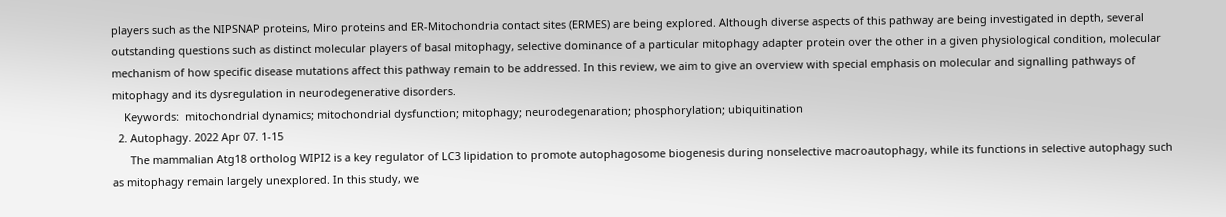players such as the NIPSNAP proteins, Miro proteins and ER-Mitochondria contact sites (ERMES) are being explored. Although diverse aspects of this pathway are being investigated in depth, several outstanding questions such as distinct molecular players of basal mitophagy, selective dominance of a particular mitophagy adapter protein over the other in a given physiological condition, molecular mechanism of how specific disease mutations affect this pathway remain to be addressed. In this review, we aim to give an overview with special emphasis on molecular and signalling pathways of mitophagy and its dysregulation in neurodegenerative disorders.
    Keywords:  mitochondrial dynamics; mitochondrial dysfunction; mitophagy; neurodegenaration; phosphorylation; ubiquitination
  2. Autophagy. 2022 Apr 07. 1-15
      The mammalian Atg18 ortholog WIPI2 is a key regulator of LC3 lipidation to promote autophagosome biogenesis during nonselective macroautophagy, while its functions in selective autophagy such as mitophagy remain largely unexplored. In this study, we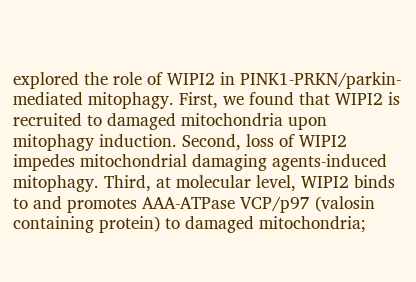explored the role of WIPI2 in PINK1-PRKN/parkin-mediated mitophagy. First, we found that WIPI2 is recruited to damaged mitochondria upon mitophagy induction. Second, loss of WIPI2 impedes mitochondrial damaging agents-induced mitophagy. Third, at molecular level, WIPI2 binds to and promotes AAA-ATPase VCP/p97 (valosin containing protein) to damaged mitochondria;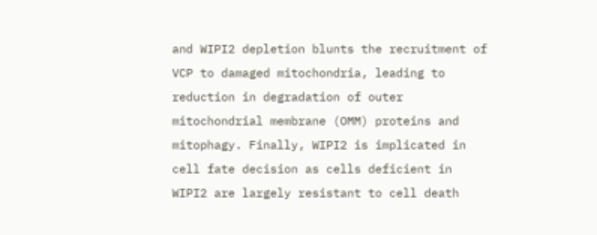and WIPI2 depletion blunts the recruitment of VCP to damaged mitochondria, leading to reduction in degradation of outer mitochondrial membrane (OMM) proteins and mitophagy. Finally, WIPI2 is implicated in cell fate decision as cells deficient in WIPI2 are largely resistant to cell death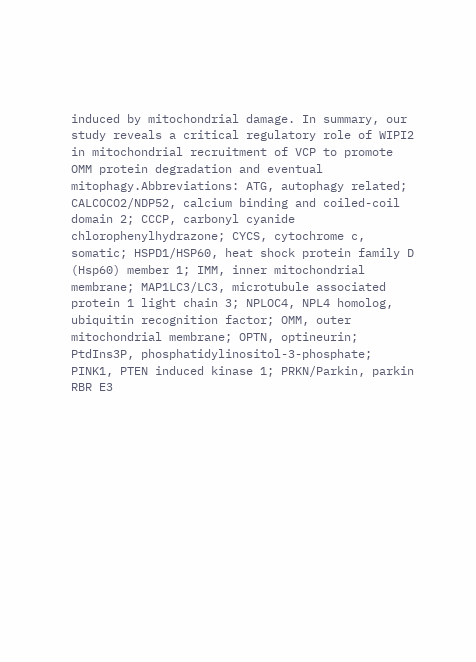induced by mitochondrial damage. In summary, our study reveals a critical regulatory role of WIPI2 in mitochondrial recruitment of VCP to promote OMM protein degradation and eventual mitophagy.Abbreviations: ATG, autophagy related; CALCOCO2/NDP52, calcium binding and coiled-coil domain 2; CCCP, carbonyl cyanide chlorophenylhydrazone; CYCS, cytochrome c, somatic; HSPD1/HSP60, heat shock protein family D (Hsp60) member 1; IMM, inner mitochondrial membrane; MAP1LC3/LC3, microtubule associated protein 1 light chain 3; NPLOC4, NPL4 homolog, ubiquitin recognition factor; OMM, outer mitochondrial membrane; OPTN, optineurin; PtdIns3P, phosphatidylinositol-3-phosphate; PINK1, PTEN induced kinase 1; PRKN/Parkin, parkin RBR E3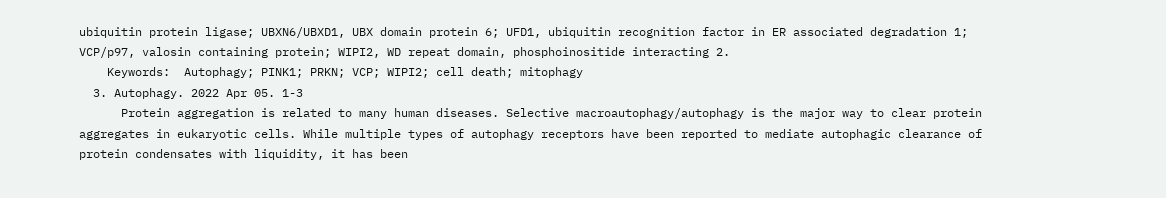ubiquitin protein ligase; UBXN6/UBXD1, UBX domain protein 6; UFD1, ubiquitin recognition factor in ER associated degradation 1; VCP/p97, valosin containing protein; WIPI2, WD repeat domain, phosphoinositide interacting 2.
    Keywords:  Autophagy; PINK1; PRKN; VCP; WIPI2; cell death; mitophagy
  3. Autophagy. 2022 Apr 05. 1-3
      Protein aggregation is related to many human diseases. Selective macroautophagy/autophagy is the major way to clear protein aggregates in eukaryotic cells. While multiple types of autophagy receptors have been reported to mediate autophagic clearance of protein condensates with liquidity, it has been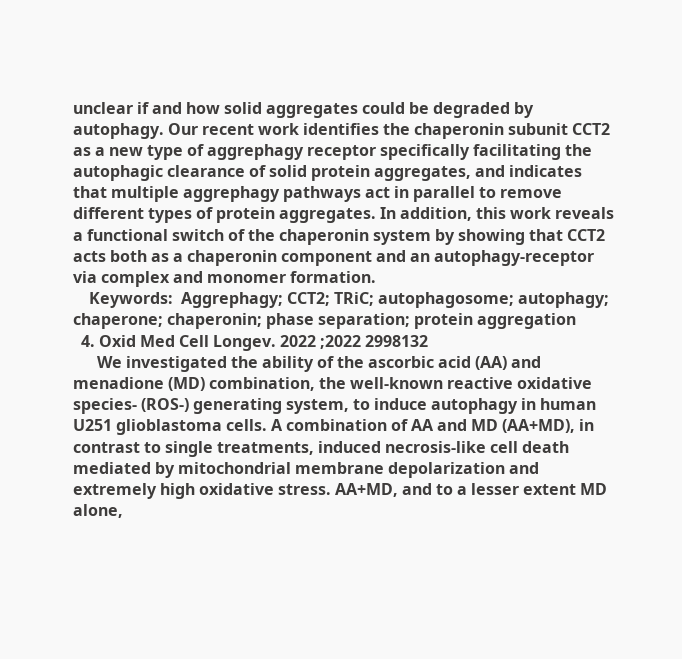unclear if and how solid aggregates could be degraded by autophagy. Our recent work identifies the chaperonin subunit CCT2 as a new type of aggrephagy receptor specifically facilitating the autophagic clearance of solid protein aggregates, and indicates that multiple aggrephagy pathways act in parallel to remove different types of protein aggregates. In addition, this work reveals a functional switch of the chaperonin system by showing that CCT2 acts both as a chaperonin component and an autophagy-receptor via complex and monomer formation.
    Keywords:  Aggrephagy; CCT2; TRiC; autophagosome; autophagy; chaperone; chaperonin; phase separation; protein aggregation
  4. Oxid Med Cell Longev. 2022 ;2022 2998132
      We investigated the ability of the ascorbic acid (AA) and menadione (MD) combination, the well-known reactive oxidative species- (ROS-) generating system, to induce autophagy in human U251 glioblastoma cells. A combination of AA and MD (AA+MD), in contrast to single treatments, induced necrosis-like cell death mediated by mitochondrial membrane depolarization and extremely high oxidative stress. AA+MD, and to a lesser extent MD alone,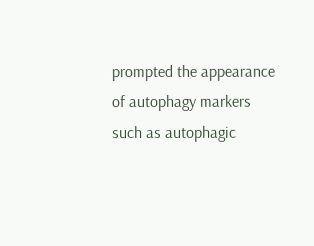prompted the appearance of autophagy markers such as autophagic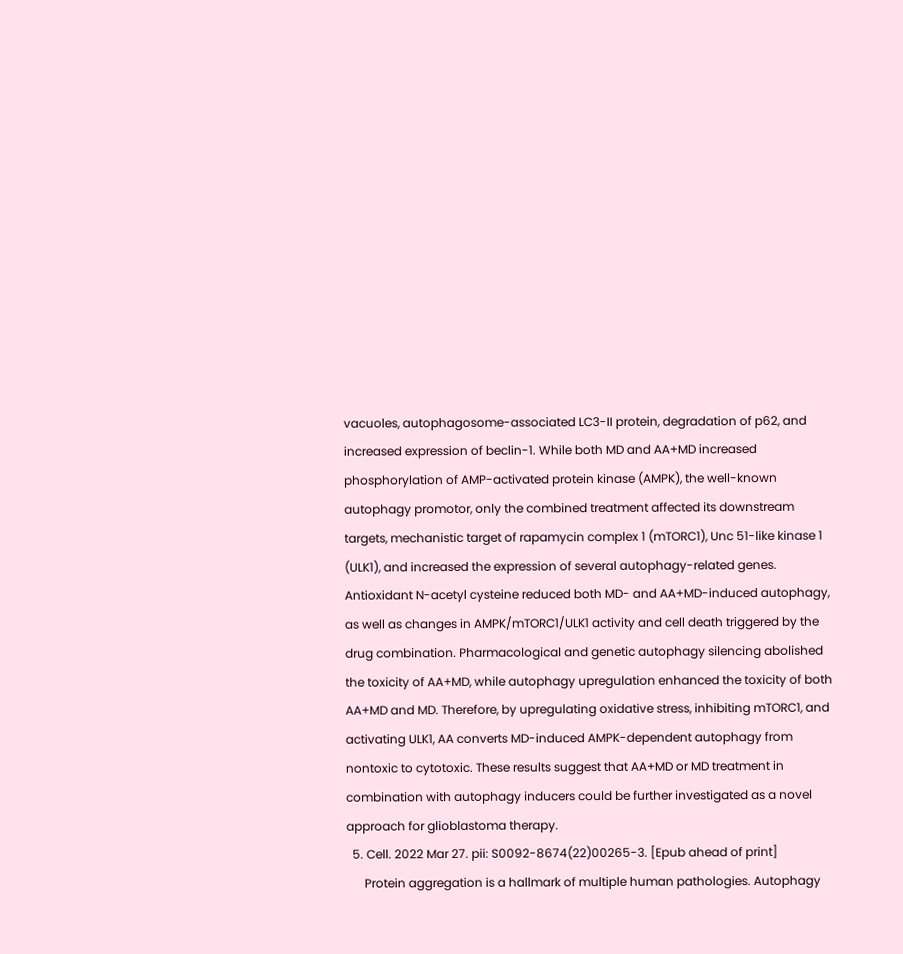vacuoles, autophagosome-associated LC3-II protein, degradation of p62, and increased expression of beclin-1. While both MD and AA+MD increased phosphorylation of AMP-activated protein kinase (AMPK), the well-known autophagy promotor, only the combined treatment affected its downstream targets, mechanistic target of rapamycin complex 1 (mTORC1), Unc 51-like kinase 1 (ULK1), and increased the expression of several autophagy-related genes. Antioxidant N-acetyl cysteine reduced both MD- and AA+MD-induced autophagy, as well as changes in AMPK/mTORC1/ULK1 activity and cell death triggered by the drug combination. Pharmacological and genetic autophagy silencing abolished the toxicity of AA+MD, while autophagy upregulation enhanced the toxicity of both AA+MD and MD. Therefore, by upregulating oxidative stress, inhibiting mTORC1, and activating ULK1, AA converts MD-induced AMPK-dependent autophagy from nontoxic to cytotoxic. These results suggest that AA+MD or MD treatment in combination with autophagy inducers could be further investigated as a novel approach for glioblastoma therapy.
  5. Cell. 2022 Mar 27. pii: S0092-8674(22)00265-3. [Epub ahead of print]
      Protein aggregation is a hallmark of multiple human pathologies. Autophagy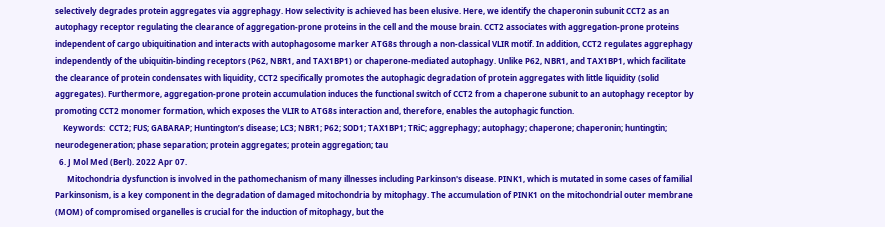selectively degrades protein aggregates via aggrephagy. How selectivity is achieved has been elusive. Here, we identify the chaperonin subunit CCT2 as an autophagy receptor regulating the clearance of aggregation-prone proteins in the cell and the mouse brain. CCT2 associates with aggregation-prone proteins independent of cargo ubiquitination and interacts with autophagosome marker ATG8s through a non-classical VLIR motif. In addition, CCT2 regulates aggrephagy independently of the ubiquitin-binding receptors (P62, NBR1, and TAX1BP1) or chaperone-mediated autophagy. Unlike P62, NBR1, and TAX1BP1, which facilitate the clearance of protein condensates with liquidity, CCT2 specifically promotes the autophagic degradation of protein aggregates with little liquidity (solid aggregates). Furthermore, aggregation-prone protein accumulation induces the functional switch of CCT2 from a chaperone subunit to an autophagy receptor by promoting CCT2 monomer formation, which exposes the VLIR to ATG8s interaction and, therefore, enables the autophagic function.
    Keywords:  CCT2; FUS; GABARAP; Huntington’s disease; LC3; NBR1; P62; SOD1; TAX1BP1; TRiC; aggrephagy; autophagy; chaperone; chaperonin; huntingtin; neurodegeneration; phase separation; protein aggregates; protein aggregation; tau
  6. J Mol Med (Berl). 2022 Apr 07.
      Mitochondria dysfunction is involved in the pathomechanism of many illnesses including Parkinson's disease. PINK1, which is mutated in some cases of familial Parkinsonism, is a key component in the degradation of damaged mitochondria by mitophagy. The accumulation of PINK1 on the mitochondrial outer membrane (MOM) of compromised organelles is crucial for the induction of mitophagy, but the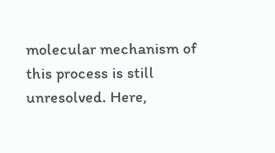molecular mechanism of this process is still unresolved. Here,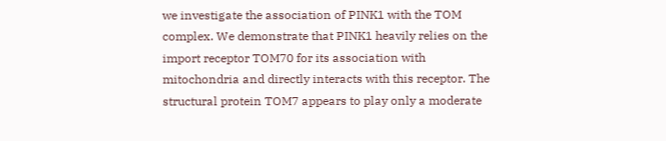we investigate the association of PINK1 with the TOM complex. We demonstrate that PINK1 heavily relies on the import receptor TOM70 for its association with mitochondria and directly interacts with this receptor. The structural protein TOM7 appears to play only a moderate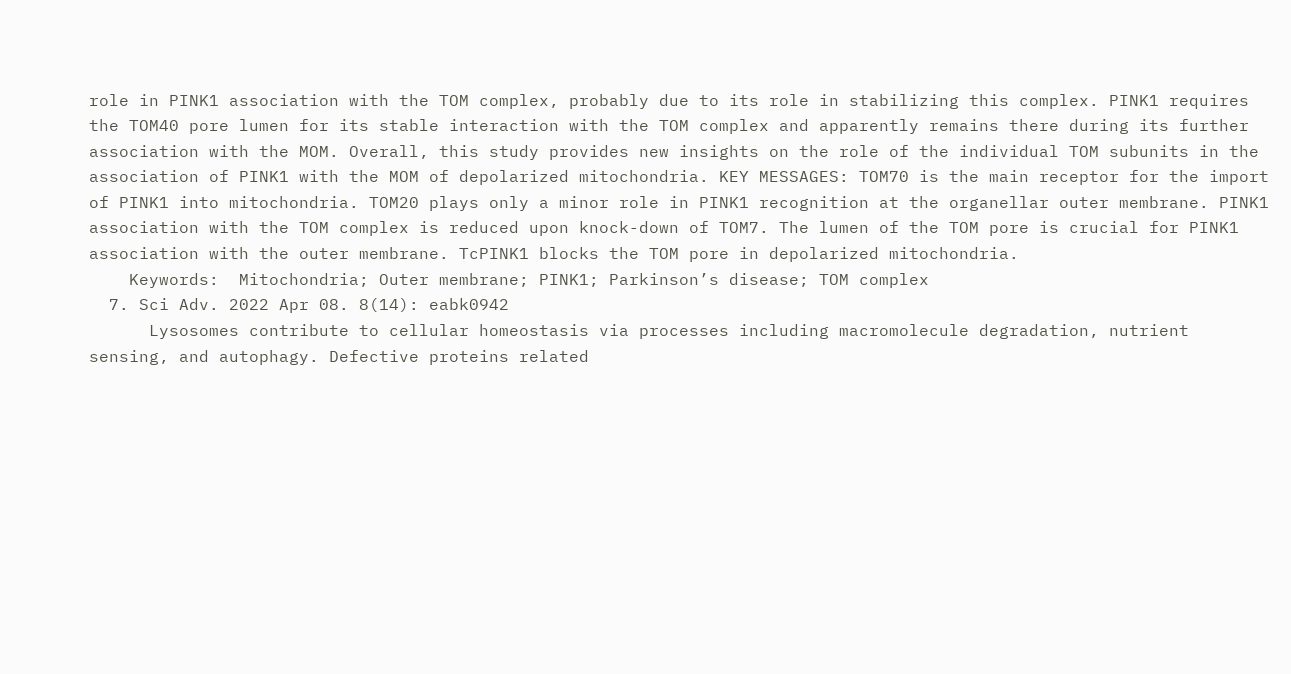role in PINK1 association with the TOM complex, probably due to its role in stabilizing this complex. PINK1 requires the TOM40 pore lumen for its stable interaction with the TOM complex and apparently remains there during its further association with the MOM. Overall, this study provides new insights on the role of the individual TOM subunits in the association of PINK1 with the MOM of depolarized mitochondria. KEY MESSAGES: TOM70 is the main receptor for the import of PINK1 into mitochondria. TOM20 plays only a minor role in PINK1 recognition at the organellar outer membrane. PINK1 association with the TOM complex is reduced upon knock-down of TOM7. The lumen of the TOM pore is crucial for PINK1 association with the outer membrane. TcPINK1 blocks the TOM pore in depolarized mitochondria.
    Keywords:  Mitochondria; Outer membrane; PINK1; Parkinson’s disease; TOM complex
  7. Sci Adv. 2022 Apr 08. 8(14): eabk0942
      Lysosomes contribute to cellular homeostasis via processes including macromolecule degradation, nutrient sensing, and autophagy. Defective proteins related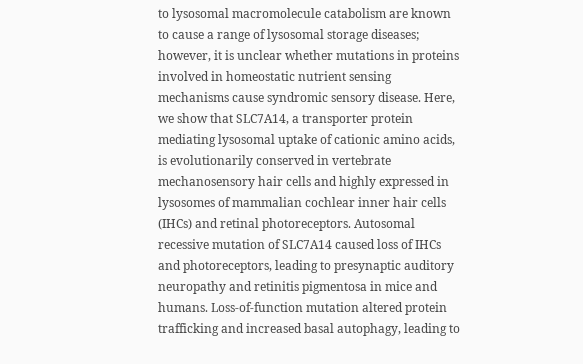to lysosomal macromolecule catabolism are known to cause a range of lysosomal storage diseases; however, it is unclear whether mutations in proteins involved in homeostatic nutrient sensing mechanisms cause syndromic sensory disease. Here, we show that SLC7A14, a transporter protein mediating lysosomal uptake of cationic amino acids, is evolutionarily conserved in vertebrate mechanosensory hair cells and highly expressed in lysosomes of mammalian cochlear inner hair cells (IHCs) and retinal photoreceptors. Autosomal recessive mutation of SLC7A14 caused loss of IHCs and photoreceptors, leading to presynaptic auditory neuropathy and retinitis pigmentosa in mice and humans. Loss-of-function mutation altered protein trafficking and increased basal autophagy, leading to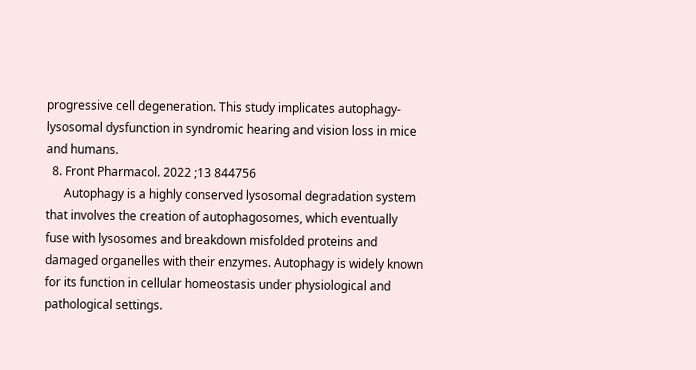progressive cell degeneration. This study implicates autophagy-lysosomal dysfunction in syndromic hearing and vision loss in mice and humans.
  8. Front Pharmacol. 2022 ;13 844756
      Autophagy is a highly conserved lysosomal degradation system that involves the creation of autophagosomes, which eventually fuse with lysosomes and breakdown misfolded proteins and damaged organelles with their enzymes. Autophagy is widely known for its function in cellular homeostasis under physiological and pathological settings.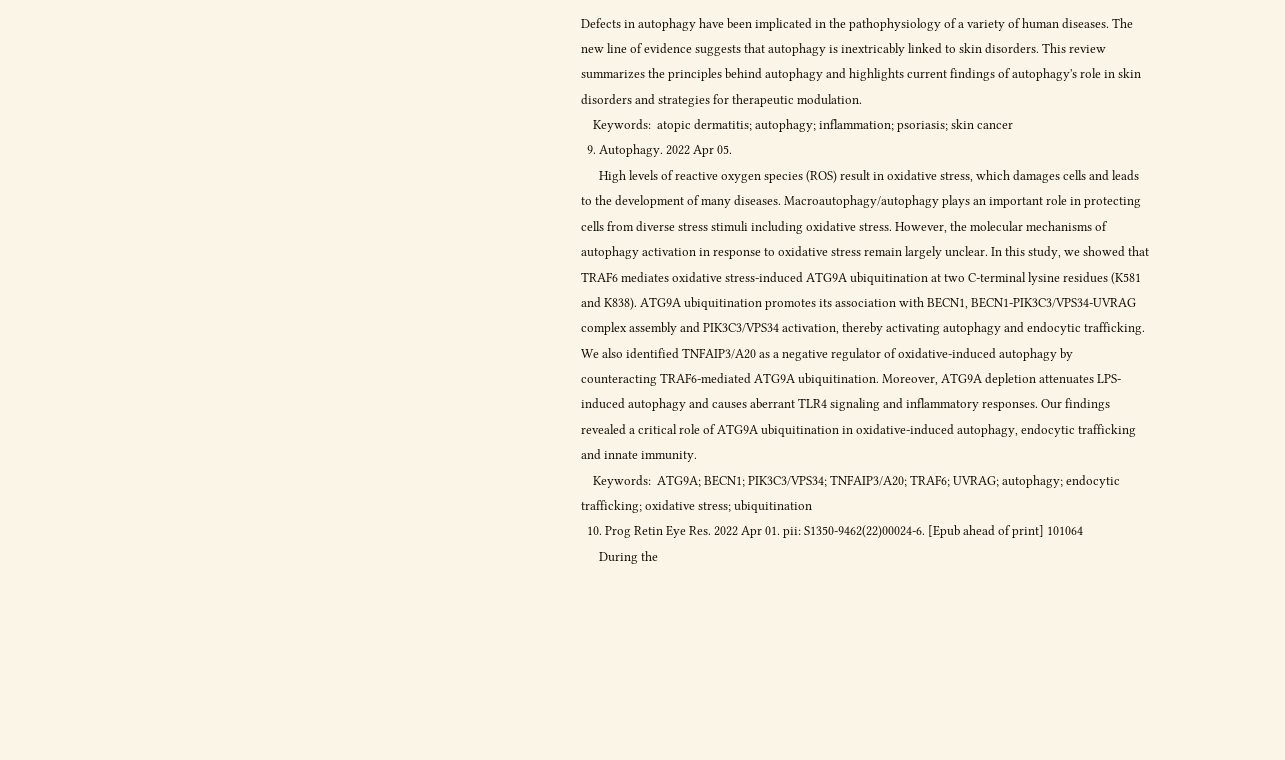Defects in autophagy have been implicated in the pathophysiology of a variety of human diseases. The new line of evidence suggests that autophagy is inextricably linked to skin disorders. This review summarizes the principles behind autophagy and highlights current findings of autophagy's role in skin disorders and strategies for therapeutic modulation.
    Keywords:  atopic dermatitis; autophagy; inflammation; psoriasis; skin cancer
  9. Autophagy. 2022 Apr 05.
      High levels of reactive oxygen species (ROS) result in oxidative stress, which damages cells and leads to the development of many diseases. Macroautophagy/autophagy plays an important role in protecting cells from diverse stress stimuli including oxidative stress. However, the molecular mechanisms of autophagy activation in response to oxidative stress remain largely unclear. In this study, we showed that TRAF6 mediates oxidative stress-induced ATG9A ubiquitination at two C-terminal lysine residues (K581 and K838). ATG9A ubiquitination promotes its association with BECN1, BECN1-PIK3C3/VPS34-UVRAG complex assembly and PIK3C3/VPS34 activation, thereby activating autophagy and endocytic trafficking. We also identified TNFAIP3/A20 as a negative regulator of oxidative-induced autophagy by counteracting TRAF6-mediated ATG9A ubiquitination. Moreover, ATG9A depletion attenuates LPS-induced autophagy and causes aberrant TLR4 signaling and inflammatory responses. Our findings revealed a critical role of ATG9A ubiquitination in oxidative-induced autophagy, endocytic trafficking and innate immunity.
    Keywords:  ATG9A; BECN1; PIK3C3/VPS34; TNFAIP3/A20; TRAF6; UVRAG; autophagy; endocytic trafficking; oxidative stress; ubiquitination
  10. Prog Retin Eye Res. 2022 Apr 01. pii: S1350-9462(22)00024-6. [Epub ahead of print] 101064
      During the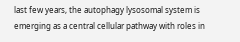last few years, the autophagy lysosomal system is emerging as a central cellular pathway with roles in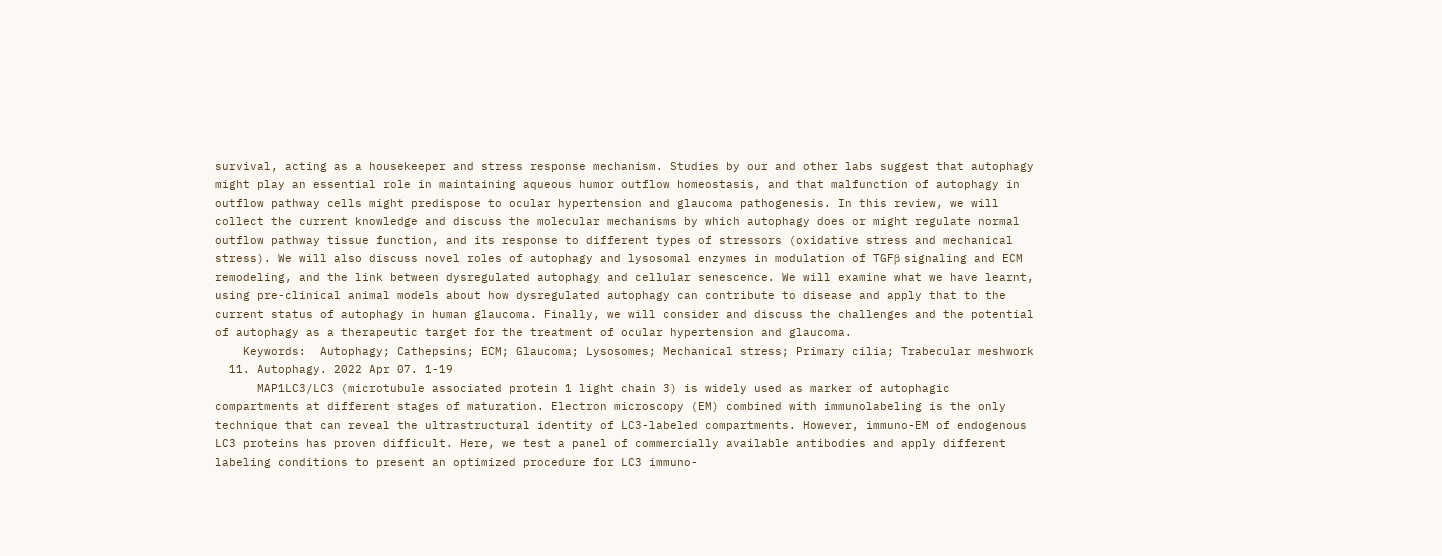survival, acting as a housekeeper and stress response mechanism. Studies by our and other labs suggest that autophagy might play an essential role in maintaining aqueous humor outflow homeostasis, and that malfunction of autophagy in outflow pathway cells might predispose to ocular hypertension and glaucoma pathogenesis. In this review, we will collect the current knowledge and discuss the molecular mechanisms by which autophagy does or might regulate normal outflow pathway tissue function, and its response to different types of stressors (oxidative stress and mechanical stress). We will also discuss novel roles of autophagy and lysosomal enzymes in modulation of TGFβ signaling and ECM remodeling, and the link between dysregulated autophagy and cellular senescence. We will examine what we have learnt, using pre-clinical animal models about how dysregulated autophagy can contribute to disease and apply that to the current status of autophagy in human glaucoma. Finally, we will consider and discuss the challenges and the potential of autophagy as a therapeutic target for the treatment of ocular hypertension and glaucoma.
    Keywords:  Autophagy; Cathepsins; ECM; Glaucoma; Lysosomes; Mechanical stress; Primary cilia; Trabecular meshwork
  11. Autophagy. 2022 Apr 07. 1-19
      MAP1LC3/LC3 (microtubule associated protein 1 light chain 3) is widely used as marker of autophagic compartments at different stages of maturation. Electron microscopy (EM) combined with immunolabeling is the only technique that can reveal the ultrastructural identity of LC3-labeled compartments. However, immuno-EM of endogenous LC3 proteins has proven difficult. Here, we test a panel of commercially available antibodies and apply different labeling conditions to present an optimized procedure for LC3 immuno-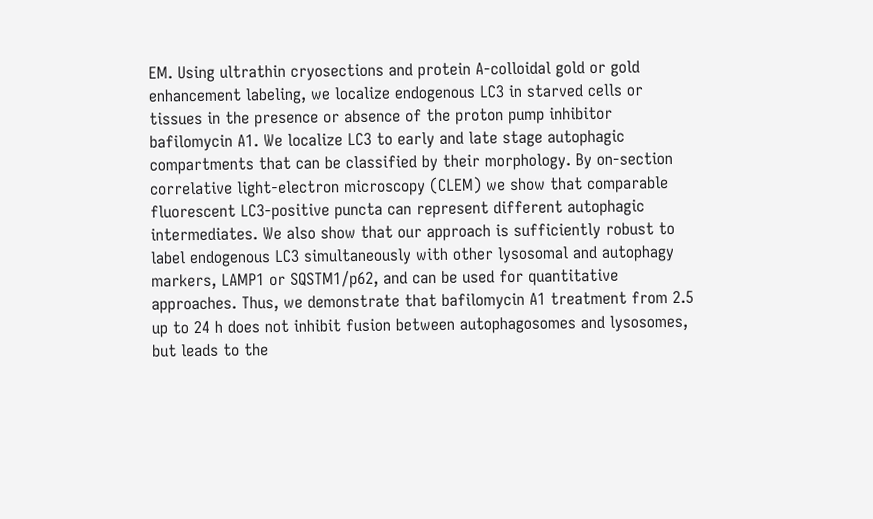EM. Using ultrathin cryosections and protein A-colloidal gold or gold enhancement labeling, we localize endogenous LC3 in starved cells or tissues in the presence or absence of the proton pump inhibitor bafilomycin A1. We localize LC3 to early and late stage autophagic compartments that can be classified by their morphology. By on-section correlative light-electron microscopy (CLEM) we show that comparable fluorescent LC3-positive puncta can represent different autophagic intermediates. We also show that our approach is sufficiently robust to label endogenous LC3 simultaneously with other lysosomal and autophagy markers, LAMP1 or SQSTM1/p62, and can be used for quantitative approaches. Thus, we demonstrate that bafilomycin A1 treatment from 2.5 up to 24 h does not inhibit fusion between autophagosomes and lysosomes, but leads to the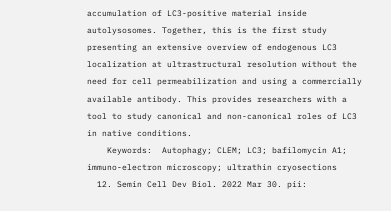accumulation of LC3-positive material inside autolysosomes. Together, this is the first study presenting an extensive overview of endogenous LC3 localization at ultrastructural resolution without the need for cell permeabilization and using a commercially available antibody. This provides researchers with a tool to study canonical and non-canonical roles of LC3 in native conditions.
    Keywords:  Autophagy; CLEM; LC3; bafilomycin A1; immuno-electron microscopy; ultrathin cryosections
  12. Semin Cell Dev Biol. 2022 Mar 30. pii: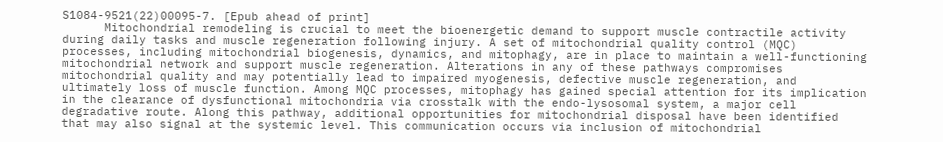S1084-9521(22)00095-7. [Epub ahead of print]
      Mitochondrial remodeling is crucial to meet the bioenergetic demand to support muscle contractile activity during daily tasks and muscle regeneration following injury. A set of mitochondrial quality control (MQC) processes, including mitochondrial biogenesis, dynamics, and mitophagy, are in place to maintain a well-functioning mitochondrial network and support muscle regeneration. Alterations in any of these pathways compromises mitochondrial quality and may potentially lead to impaired myogenesis, defective muscle regeneration, and ultimately loss of muscle function. Among MQC processes, mitophagy has gained special attention for its implication in the clearance of dysfunctional mitochondria via crosstalk with the endo-lysosomal system, a major cell degradative route. Along this pathway, additional opportunities for mitochondrial disposal have been identified that may also signal at the systemic level. This communication occurs via inclusion of mitochondrial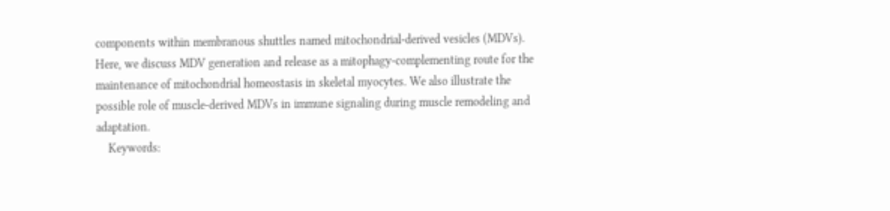components within membranous shuttles named mitochondrial-derived vesicles (MDVs). Here, we discuss MDV generation and release as a mitophagy-complementing route for the maintenance of mitochondrial homeostasis in skeletal myocytes. We also illustrate the possible role of muscle-derived MDVs in immune signaling during muscle remodeling and adaptation.
    Keywords: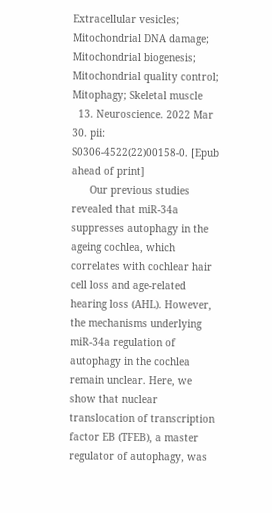Extracellular vesicles; Mitochondrial DNA damage; Mitochondrial biogenesis; Mitochondrial quality control; Mitophagy; Skeletal muscle
  13. Neuroscience. 2022 Mar 30. pii: S0306-4522(22)00158-0. [Epub ahead of print]
      Our previous studies revealed that miR-34a suppresses autophagy in the ageing cochlea, which correlates with cochlear hair cell loss and age-related hearing loss (AHL). However, the mechanisms underlying miR-34a regulation of autophagy in the cochlea remain unclear. Here, we show that nuclear translocation of transcription factor EB (TFEB), a master regulator of autophagy, was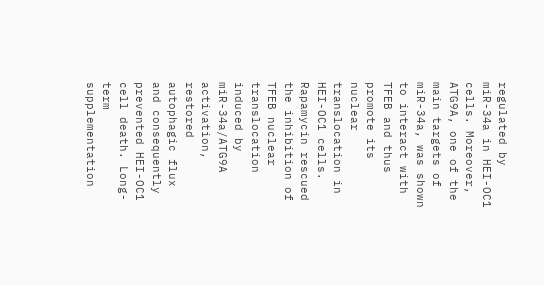regulated by miR-34a in HEI-OC1 cells. Moreover, ATG9A, one of the main targets of miR-34a, was shown to interact with TFEB and thus promote its nuclear translocation in HEI-OC1 cells. Rapamycin rescued the inhibition of TFEB nuclear translocation induced by miR-34a/ATG9A activation, restored autophagic flux and consequently prevented HEI-OC1 cell death. Long-term supplementation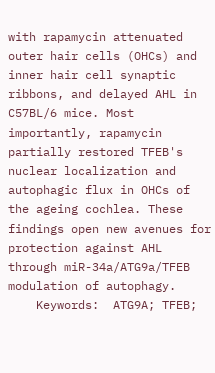with rapamycin attenuated outer hair cells (OHCs) and inner hair cell synaptic ribbons, and delayed AHL in C57BL/6 mice. Most importantly, rapamycin partially restored TFEB's nuclear localization and autophagic flux in OHCs of the ageing cochlea. These findings open new avenues for protection against AHL through miR-34a/ATG9a/TFEB modulation of autophagy.
    Keywords:  ATG9A; TFEB;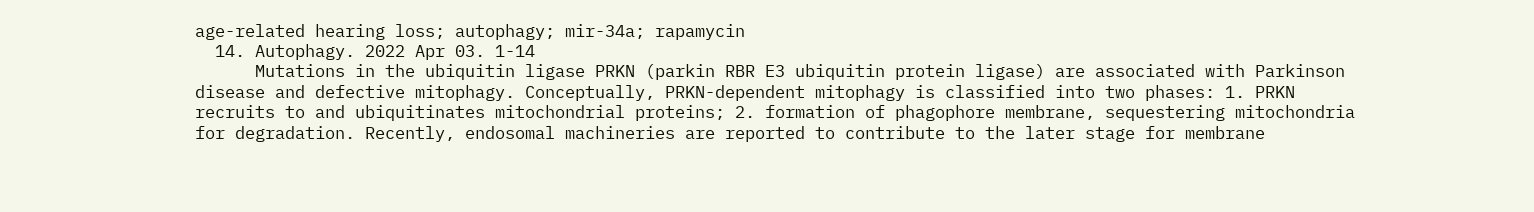age-related hearing loss; autophagy; mir-34a; rapamycin
  14. Autophagy. 2022 Apr 03. 1-14
      Mutations in the ubiquitin ligase PRKN (parkin RBR E3 ubiquitin protein ligase) are associated with Parkinson disease and defective mitophagy. Conceptually, PRKN-dependent mitophagy is classified into two phases: 1. PRKN recruits to and ubiquitinates mitochondrial proteins; 2. formation of phagophore membrane, sequestering mitochondria for degradation. Recently, endosomal machineries are reported to contribute to the later stage for membrane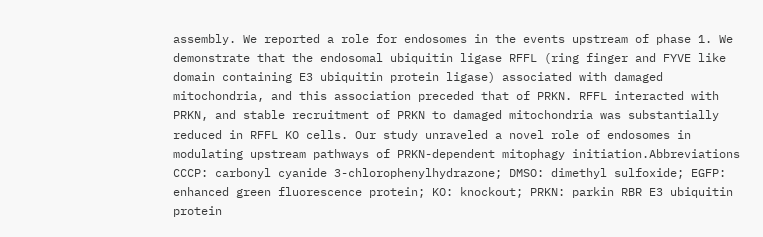assembly. We reported a role for endosomes in the events upstream of phase 1. We demonstrate that the endosomal ubiquitin ligase RFFL (ring finger and FYVE like domain containing E3 ubiquitin protein ligase) associated with damaged mitochondria, and this association preceded that of PRKN. RFFL interacted with PRKN, and stable recruitment of PRKN to damaged mitochondria was substantially reduced in RFFL KO cells. Our study unraveled a novel role of endosomes in modulating upstream pathways of PRKN-dependent mitophagy initiation.Abbreviations CCCP: carbonyl cyanide 3-chlorophenylhydrazone; DMSO: dimethyl sulfoxide; EGFP: enhanced green fluorescence protein; KO: knockout; PRKN: parkin RBR E3 ubiquitin protein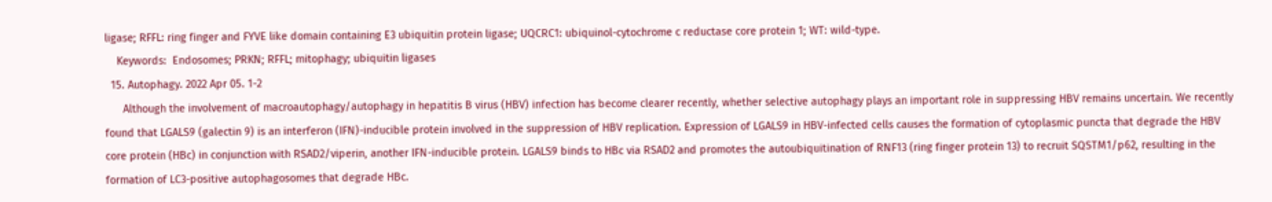ligase; RFFL: ring finger and FYVE like domain containing E3 ubiquitin protein ligase; UQCRC1: ubiquinol-cytochrome c reductase core protein 1; WT: wild-type.
    Keywords:  Endosomes; PRKN; RFFL; mitophagy; ubiquitin ligases
  15. Autophagy. 2022 Apr 05. 1-2
      Although the involvement of macroautophagy/autophagy in hepatitis B virus (HBV) infection has become clearer recently, whether selective autophagy plays an important role in suppressing HBV remains uncertain. We recently found that LGALS9 (galectin 9) is an interferon (IFN)-inducible protein involved in the suppression of HBV replication. Expression of LGALS9 in HBV-infected cells causes the formation of cytoplasmic puncta that degrade the HBV core protein (HBc) in conjunction with RSAD2/viperin, another IFN-inducible protein. LGALS9 binds to HBc via RSAD2 and promotes the autoubiquitination of RNF13 (ring finger protein 13) to recruit SQSTM1/p62, resulting in the formation of LC3-positive autophagosomes that degrade HBc.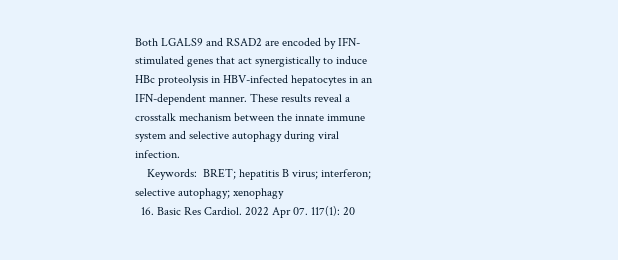Both LGALS9 and RSAD2 are encoded by IFN-stimulated genes that act synergistically to induce HBc proteolysis in HBV-infected hepatocytes in an IFN-dependent manner. These results reveal a crosstalk mechanism between the innate immune system and selective autophagy during viral infection.
    Keywords:  BRET; hepatitis B virus; interferon; selective autophagy; xenophagy
  16. Basic Res Cardiol. 2022 Apr 07. 117(1): 20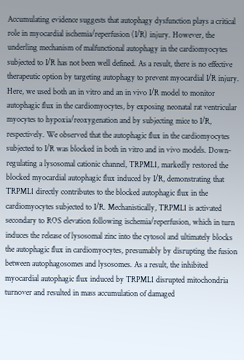Accumulating evidence suggests that autophagy dysfunction plays a critical role in myocardial ischemia/reperfusion (I/R) injury. However, the underling mechanism of malfunctional autophagy in the cardiomyocytes subjected to I/R has not been well defined. As a result, there is no effective therapeutic option by targeting autophagy to prevent myocardial I/R injury. Here, we used both an in vitro and an in vivo I/R model to monitor autophagic flux in the cardiomyocytes, by exposing neonatal rat ventricular myocytes to hypoxia/reoxygenation and by subjecting mice to I/R, respectively. We observed that the autophagic flux in the cardiomyocytes subjected to I/R was blocked in both in vitro and in vivo models. Down-regulating a lysosomal cationic channel, TRPML1, markedly restored the blocked myocardial autophagic flux induced by I/R, demonstrating that TRPML1 directly contributes to the blocked autophagic flux in the cardiomyocytes subjected to I/R. Mechanistically, TRPML1 is activated secondary to ROS elevation following ischemia/reperfusion, which in turn induces the release of lysosomal zinc into the cytosol and ultimately blocks the autophagic flux in cardiomyocytes, presumably by disrupting the fusion between autophagosomes and lysosomes. As a result, the inhibited myocardial autophagic flux induced by TRPML1 disrupted mitochondria turnover and resulted in mass accumulation of damaged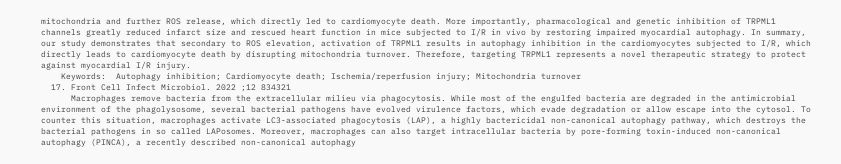mitochondria and further ROS release, which directly led to cardiomyocyte death. More importantly, pharmacological and genetic inhibition of TRPML1 channels greatly reduced infarct size and rescued heart function in mice subjected to I/R in vivo by restoring impaired myocardial autophagy. In summary, our study demonstrates that secondary to ROS elevation, activation of TRPML1 results in autophagy inhibition in the cardiomyocytes subjected to I/R, which directly leads to cardiomyocyte death by disrupting mitochondria turnover. Therefore, targeting TRPML1 represents a novel therapeutic strategy to protect against myocardial I/R injury.
    Keywords:  Autophagy inhibition; Cardiomyocyte death; Ischemia/reperfusion injury; Mitochondria turnover
  17. Front Cell Infect Microbiol. 2022 ;12 834321
      Macrophages remove bacteria from the extracellular milieu via phagocytosis. While most of the engulfed bacteria are degraded in the antimicrobial environment of the phagolysosome, several bacterial pathogens have evolved virulence factors, which evade degradation or allow escape into the cytosol. To counter this situation, macrophages activate LC3-associated phagocytosis (LAP), a highly bactericidal non-canonical autophagy pathway, which destroys the bacterial pathogens in so called LAPosomes. Moreover, macrophages can also target intracellular bacteria by pore-forming toxin-induced non-canonical autophagy (PINCA), a recently described non-canonical autophagy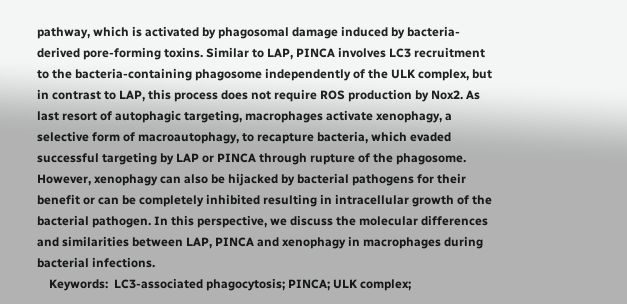pathway, which is activated by phagosomal damage induced by bacteria-derived pore-forming toxins. Similar to LAP, PINCA involves LC3 recruitment to the bacteria-containing phagosome independently of the ULK complex, but in contrast to LAP, this process does not require ROS production by Nox2. As last resort of autophagic targeting, macrophages activate xenophagy, a selective form of macroautophagy, to recapture bacteria, which evaded successful targeting by LAP or PINCA through rupture of the phagosome. However, xenophagy can also be hijacked by bacterial pathogens for their benefit or can be completely inhibited resulting in intracellular growth of the bacterial pathogen. In this perspective, we discuss the molecular differences and similarities between LAP, PINCA and xenophagy in macrophages during bacterial infections.
    Keywords:  LC3-associated phagocytosis; PINCA; ULK complex;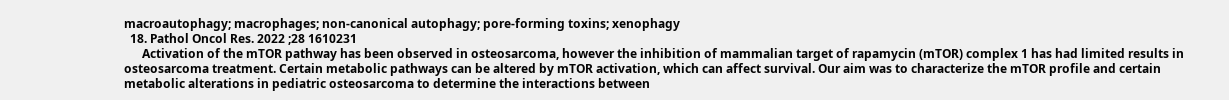macroautophagy; macrophages; non-canonical autophagy; pore-forming toxins; xenophagy
  18. Pathol Oncol Res. 2022 ;28 1610231
      Activation of the mTOR pathway has been observed in osteosarcoma, however the inhibition of mammalian target of rapamycin (mTOR) complex 1 has had limited results in osteosarcoma treatment. Certain metabolic pathways can be altered by mTOR activation, which can affect survival. Our aim was to characterize the mTOR profile and certain metabolic alterations in pediatric osteosarcoma to determine the interactions between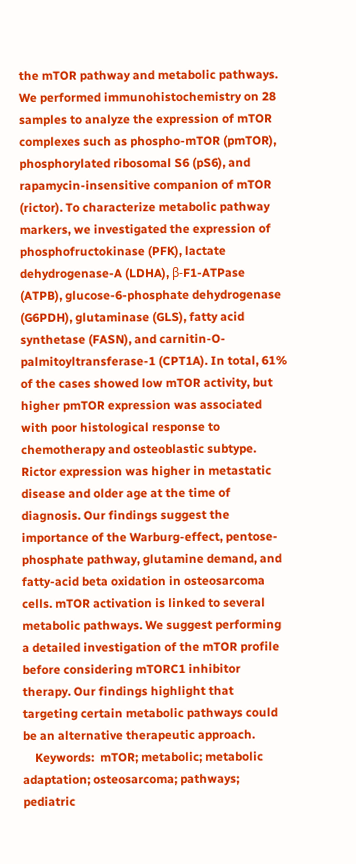the mTOR pathway and metabolic pathways. We performed immunohistochemistry on 28 samples to analyze the expression of mTOR complexes such as phospho-mTOR (pmTOR), phosphorylated ribosomal S6 (pS6), and rapamycin-insensitive companion of mTOR (rictor). To characterize metabolic pathway markers, we investigated the expression of phosphofructokinase (PFK), lactate dehydrogenase-A (LDHA), β-F1-ATPase (ATPB), glucose-6-phosphate dehydrogenase (G6PDH), glutaminase (GLS), fatty acid synthetase (FASN), and carnitin-O-palmitoyltransferase-1 (CPT1A). In total, 61% of the cases showed low mTOR activity, but higher pmTOR expression was associated with poor histological response to chemotherapy and osteoblastic subtype. Rictor expression was higher in metastatic disease and older age at the time of diagnosis. Our findings suggest the importance of the Warburg-effect, pentose-phosphate pathway, glutamine demand, and fatty-acid beta oxidation in osteosarcoma cells. mTOR activation is linked to several metabolic pathways. We suggest performing a detailed investigation of the mTOR profile before considering mTORC1 inhibitor therapy. Our findings highlight that targeting certain metabolic pathways could be an alternative therapeutic approach.
    Keywords:  mTOR; metabolic; metabolic adaptation; osteosarcoma; pathways; pediatric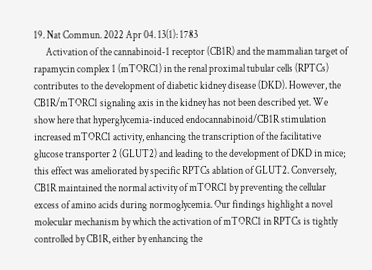19. Nat Commun. 2022 Apr 04. 13(1): 1783
      Activation of the cannabinoid-1 receptor (CB1R) and the mammalian target of rapamycin complex 1 (mTORC1) in the renal proximal tubular cells (RPTCs) contributes to the development of diabetic kidney disease (DKD). However, the CB1R/mTORC1 signaling axis in the kidney has not been described yet. We show here that hyperglycemia-induced endocannabinoid/CB1R stimulation increased mTORC1 activity, enhancing the transcription of the facilitative glucose transporter 2 (GLUT2) and leading to the development of DKD in mice; this effect was ameliorated by specific RPTCs ablation of GLUT2. Conversely, CB1R maintained the normal activity of mTORC1 by preventing the cellular excess of amino acids during normoglycemia. Our findings highlight a novel molecular mechanism by which the activation of mTORC1 in RPTCs is tightly controlled by CB1R, either by enhancing the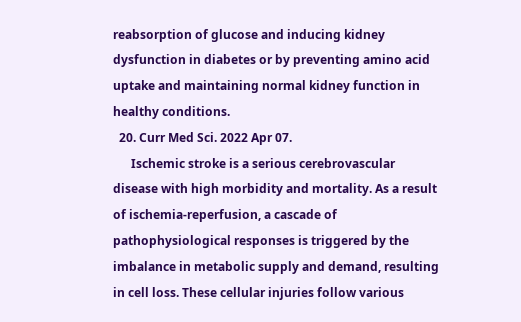reabsorption of glucose and inducing kidney dysfunction in diabetes or by preventing amino acid uptake and maintaining normal kidney function in healthy conditions.
  20. Curr Med Sci. 2022 Apr 07.
      Ischemic stroke is a serious cerebrovascular disease with high morbidity and mortality. As a result of ischemia-reperfusion, a cascade of pathophysiological responses is triggered by the imbalance in metabolic supply and demand, resulting in cell loss. These cellular injuries follow various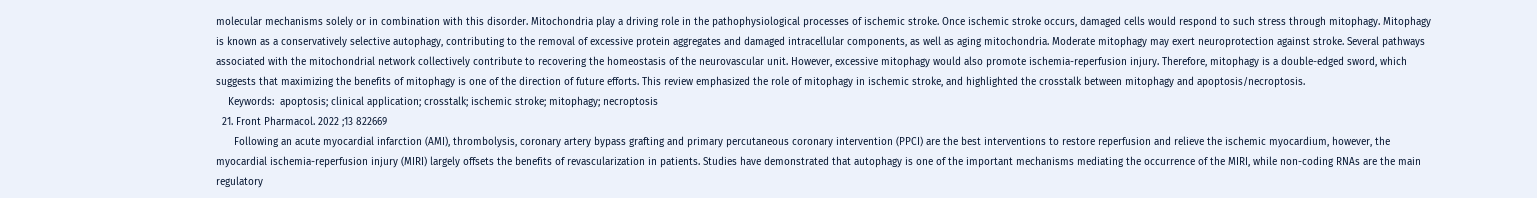molecular mechanisms solely or in combination with this disorder. Mitochondria play a driving role in the pathophysiological processes of ischemic stroke. Once ischemic stroke occurs, damaged cells would respond to such stress through mitophagy. Mitophagy is known as a conservatively selective autophagy, contributing to the removal of excessive protein aggregates and damaged intracellular components, as well as aging mitochondria. Moderate mitophagy may exert neuroprotection against stroke. Several pathways associated with the mitochondrial network collectively contribute to recovering the homeostasis of the neurovascular unit. However, excessive mitophagy would also promote ischemia-reperfusion injury. Therefore, mitophagy is a double-edged sword, which suggests that maximizing the benefits of mitophagy is one of the direction of future efforts. This review emphasized the role of mitophagy in ischemic stroke, and highlighted the crosstalk between mitophagy and apoptosis/necroptosis.
    Keywords:  apoptosis; clinical application; crosstalk; ischemic stroke; mitophagy; necroptosis
  21. Front Pharmacol. 2022 ;13 822669
      Following an acute myocardial infarction (AMI), thrombolysis, coronary artery bypass grafting and primary percutaneous coronary intervention (PPCI) are the best interventions to restore reperfusion and relieve the ischemic myocardium, however, the myocardial ischemia-reperfusion injury (MIRI) largely offsets the benefits of revascularization in patients. Studies have demonstrated that autophagy is one of the important mechanisms mediating the occurrence of the MIRI, while non-coding RNAs are the main regulatory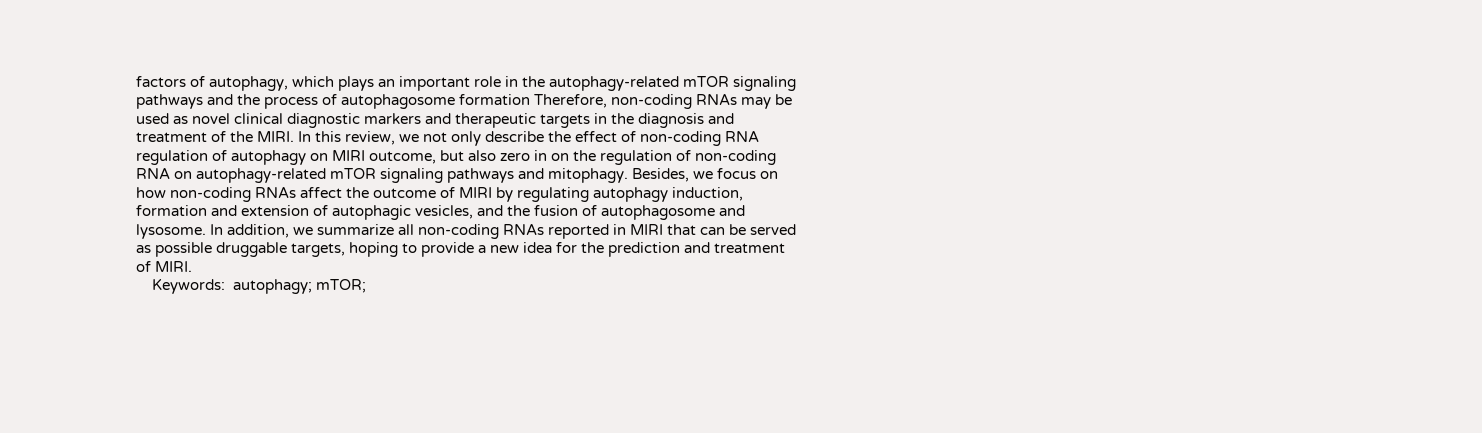factors of autophagy, which plays an important role in the autophagy-related mTOR signaling pathways and the process of autophagosome formation Therefore, non-coding RNAs may be used as novel clinical diagnostic markers and therapeutic targets in the diagnosis and treatment of the MIRI. In this review, we not only describe the effect of non-coding RNA regulation of autophagy on MIRI outcome, but also zero in on the regulation of non-coding RNA on autophagy-related mTOR signaling pathways and mitophagy. Besides, we focus on how non-coding RNAs affect the outcome of MIRI by regulating autophagy induction, formation and extension of autophagic vesicles, and the fusion of autophagosome and lysosome. In addition, we summarize all non-coding RNAs reported in MIRI that can be served as possible druggable targets, hoping to provide a new idea for the prediction and treatment of MIRI.
    Keywords:  autophagy; mTOR;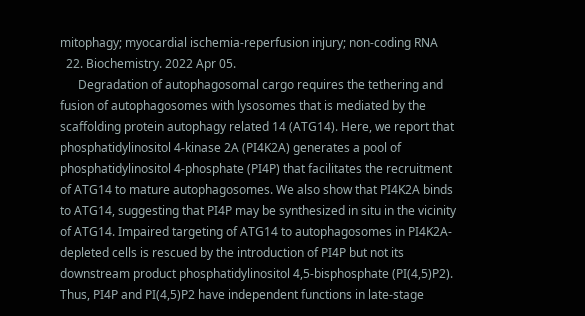mitophagy; myocardial ischemia-reperfusion injury; non-coding RNA
  22. Biochemistry. 2022 Apr 05.
      Degradation of autophagosomal cargo requires the tethering and fusion of autophagosomes with lysosomes that is mediated by the scaffolding protein autophagy related 14 (ATG14). Here, we report that phosphatidylinositol 4-kinase 2A (PI4K2A) generates a pool of phosphatidylinositol 4-phosphate (PI4P) that facilitates the recruitment of ATG14 to mature autophagosomes. We also show that PI4K2A binds to ATG14, suggesting that PI4P may be synthesized in situ in the vicinity of ATG14. Impaired targeting of ATG14 to autophagosomes in PI4K2A-depleted cells is rescued by the introduction of PI4P but not its downstream product phosphatidylinositol 4,5-bisphosphate (PI(4,5)P2). Thus, PI4P and PI(4,5)P2 have independent functions in late-stage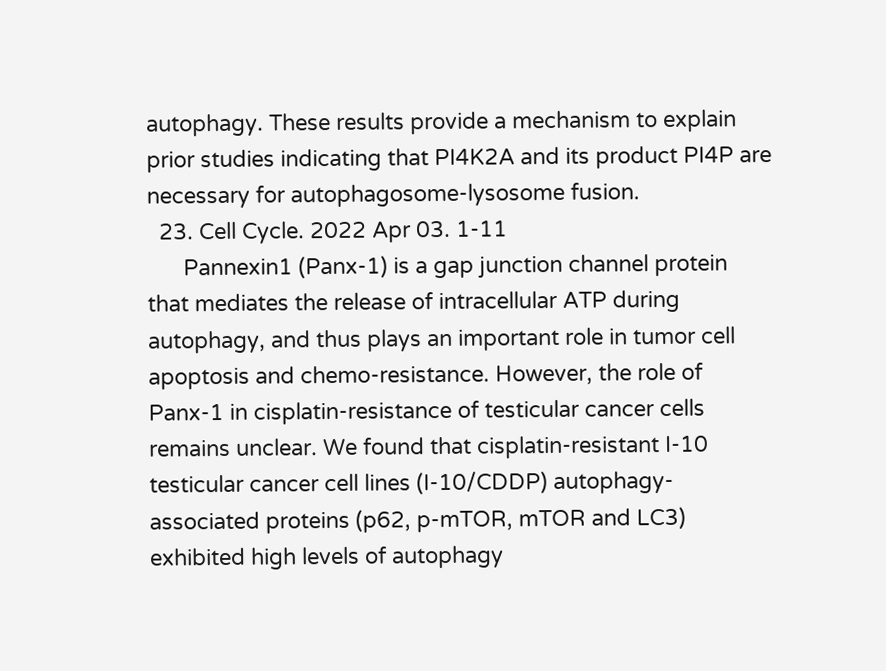autophagy. These results provide a mechanism to explain prior studies indicating that PI4K2A and its product PI4P are necessary for autophagosome-lysosome fusion.
  23. Cell Cycle. 2022 Apr 03. 1-11
      Pannexin1 (Panx-1) is a gap junction channel protein that mediates the release of intracellular ATP during autophagy, and thus plays an important role in tumor cell apoptosis and chemo-resistance. However, the role of Panx-1 in cisplatin-resistance of testicular cancer cells remains unclear. We found that cisplatin-resistant I-10 testicular cancer cell lines (I-10/CDDP) autophagy-associated proteins (p62, p-mTOR, mTOR and LC3) exhibited high levels of autophagy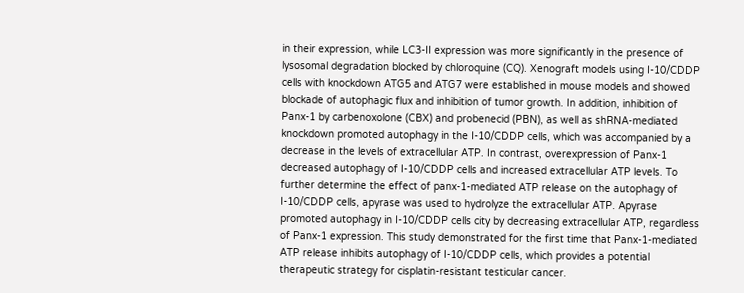in their expression, while LC3-II expression was more significantly in the presence of lysosomal degradation blocked by chloroquine (CQ). Xenograft models using I-10/CDDP cells with knockdown ATG5 and ATG7 were established in mouse models and showed blockade of autophagic flux and inhibition of tumor growth. In addition, inhibition of Panx-1 by carbenoxolone (CBX) and probenecid (PBN), as well as shRNA-mediated knockdown promoted autophagy in the I-10/CDDP cells, which was accompanied by a decrease in the levels of extracellular ATP. In contrast, overexpression of Panx-1 decreased autophagy of I-10/CDDP cells and increased extracellular ATP levels. To further determine the effect of panx-1-mediated ATP release on the autophagy of I-10/CDDP cells, apyrase was used to hydrolyze the extracellular ATP. Apyrase promoted autophagy in I-10/CDDP cells city by decreasing extracellular ATP, regardless of Panx-1 expression. This study demonstrated for the first time that Panx-1-mediated ATP release inhibits autophagy of I-10/CDDP cells, which provides a potential therapeutic strategy for cisplatin-resistant testicular cancer.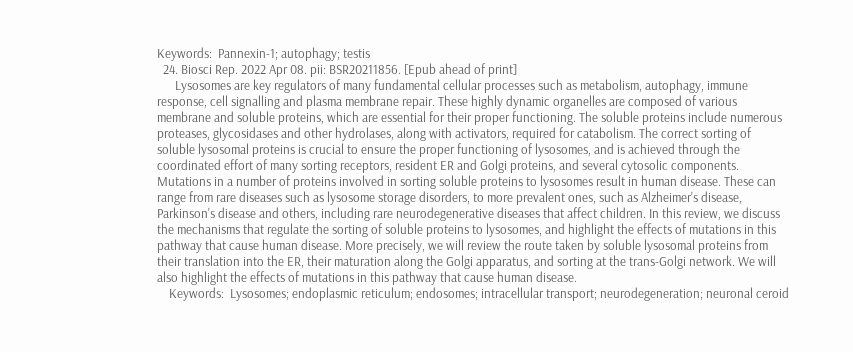Keywords:  Pannexin-1; autophagy; testis
  24. Biosci Rep. 2022 Apr 08. pii: BSR20211856. [Epub ahead of print]
      Lysosomes are key regulators of many fundamental cellular processes such as metabolism, autophagy, immune response, cell signalling and plasma membrane repair. These highly dynamic organelles are composed of various membrane and soluble proteins, which are essential for their proper functioning. The soluble proteins include numerous proteases, glycosidases and other hydrolases, along with activators, required for catabolism. The correct sorting of soluble lysosomal proteins is crucial to ensure the proper functioning of lysosomes, and is achieved through the coordinated effort of many sorting receptors, resident ER and Golgi proteins, and several cytosolic components. Mutations in a number of proteins involved in sorting soluble proteins to lysosomes result in human disease. These can range from rare diseases such as lysosome storage disorders, to more prevalent ones, such as Alzheimer's disease, Parkinson's disease and others, including rare neurodegenerative diseases that affect children. In this review, we discuss the mechanisms that regulate the sorting of soluble proteins to lysosomes, and highlight the effects of mutations in this pathway that cause human disease. More precisely, we will review the route taken by soluble lysosomal proteins from their translation into the ER, their maturation along the Golgi apparatus, and sorting at the trans-Golgi network. We will also highlight the effects of mutations in this pathway that cause human disease.
    Keywords:  Lysosomes; endoplasmic reticulum; endosomes; intracellular transport; neurodegeneration; neuronal ceroid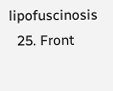lipofuscinosis
  25. Front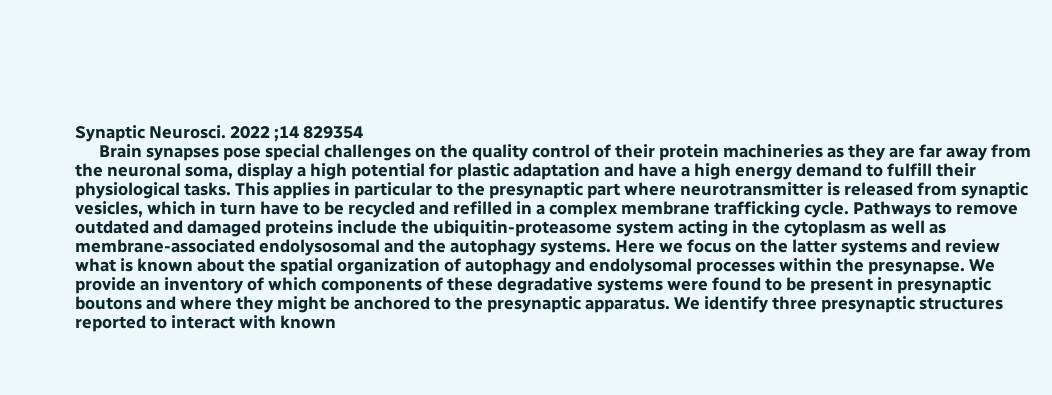Synaptic Neurosci. 2022 ;14 829354
      Brain synapses pose special challenges on the quality control of their protein machineries as they are far away from the neuronal soma, display a high potential for plastic adaptation and have a high energy demand to fulfill their physiological tasks. This applies in particular to the presynaptic part where neurotransmitter is released from synaptic vesicles, which in turn have to be recycled and refilled in a complex membrane trafficking cycle. Pathways to remove outdated and damaged proteins include the ubiquitin-proteasome system acting in the cytoplasm as well as membrane-associated endolysosomal and the autophagy systems. Here we focus on the latter systems and review what is known about the spatial organization of autophagy and endolysomal processes within the presynapse. We provide an inventory of which components of these degradative systems were found to be present in presynaptic boutons and where they might be anchored to the presynaptic apparatus. We identify three presynaptic structures reported to interact with known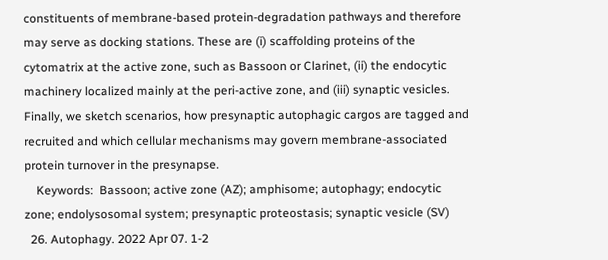constituents of membrane-based protein-degradation pathways and therefore may serve as docking stations. These are (i) scaffolding proteins of the cytomatrix at the active zone, such as Bassoon or Clarinet, (ii) the endocytic machinery localized mainly at the peri-active zone, and (iii) synaptic vesicles. Finally, we sketch scenarios, how presynaptic autophagic cargos are tagged and recruited and which cellular mechanisms may govern membrane-associated protein turnover in the presynapse.
    Keywords:  Bassoon; active zone (AZ); amphisome; autophagy; endocytic zone; endolysosomal system; presynaptic proteostasis; synaptic vesicle (SV)
  26. Autophagy. 2022 Apr 07. 1-2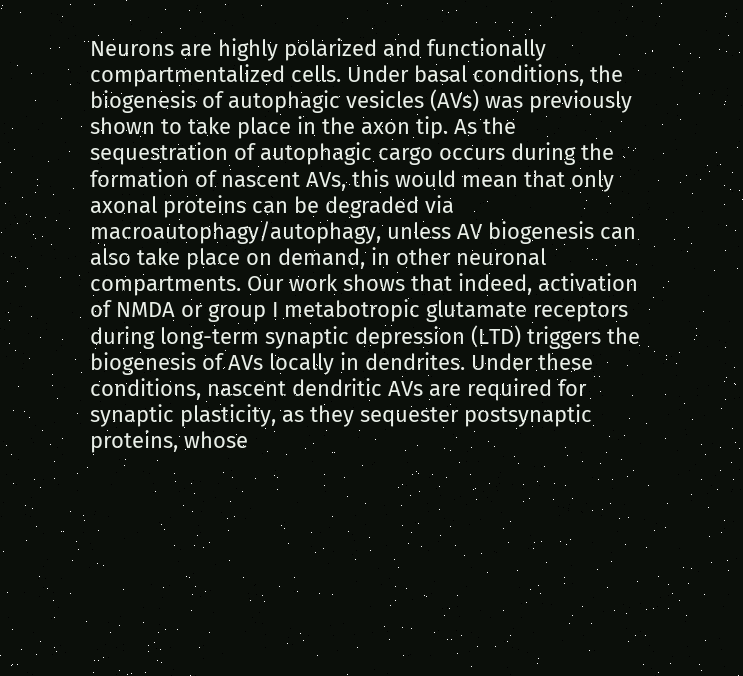Neurons are highly polarized and functionally compartmentalized cells. Under basal conditions, the biogenesis of autophagic vesicles (AVs) was previously shown to take place in the axon tip. As the sequestration of autophagic cargo occurs during the formation of nascent AVs, this would mean that only axonal proteins can be degraded via macroautophagy/autophagy, unless AV biogenesis can also take place on demand, in other neuronal compartments. Our work shows that indeed, activation of NMDA or group I metabotropic glutamate receptors during long-term synaptic depression (LTD) triggers the biogenesis of AVs locally in dendrites. Under these conditions, nascent dendritic AVs are required for synaptic plasticity, as they sequester postsynaptic proteins, whose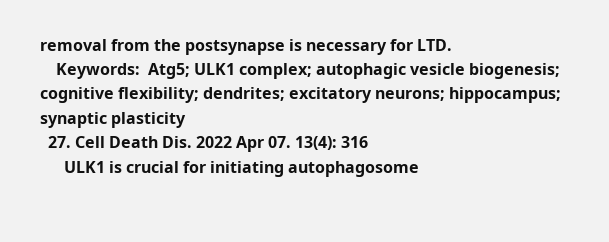removal from the postsynapse is necessary for LTD.
    Keywords:  Atg5; ULK1 complex; autophagic vesicle biogenesis; cognitive flexibility; dendrites; excitatory neurons; hippocampus; synaptic plasticity
  27. Cell Death Dis. 2022 Apr 07. 13(4): 316
      ULK1 is crucial for initiating autophagosome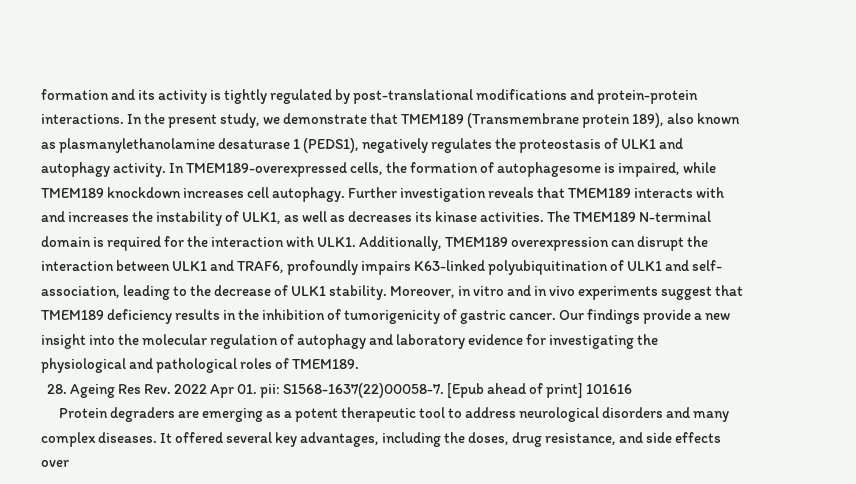formation and its activity is tightly regulated by post-translational modifications and protein-protein interactions. In the present study, we demonstrate that TMEM189 (Transmembrane protein 189), also known as plasmanylethanolamine desaturase 1 (PEDS1), negatively regulates the proteostasis of ULK1 and autophagy activity. In TMEM189-overexpressed cells, the formation of autophagesome is impaired, while TMEM189 knockdown increases cell autophagy. Further investigation reveals that TMEM189 interacts with and increases the instability of ULK1, as well as decreases its kinase activities. The TMEM189 N-terminal domain is required for the interaction with ULK1. Additionally, TMEM189 overexpression can disrupt the interaction between ULK1 and TRAF6, profoundly impairs K63-linked polyubiquitination of ULK1 and self-association, leading to the decrease of ULK1 stability. Moreover, in vitro and in vivo experiments suggest that TMEM189 deficiency results in the inhibition of tumorigenicity of gastric cancer. Our findings provide a new insight into the molecular regulation of autophagy and laboratory evidence for investigating the physiological and pathological roles of TMEM189.
  28. Ageing Res Rev. 2022 Apr 01. pii: S1568-1637(22)00058-7. [Epub ahead of print] 101616
      Protein degraders are emerging as a potent therapeutic tool to address neurological disorders and many complex diseases. It offered several key advantages, including the doses, drug resistance, and side effects over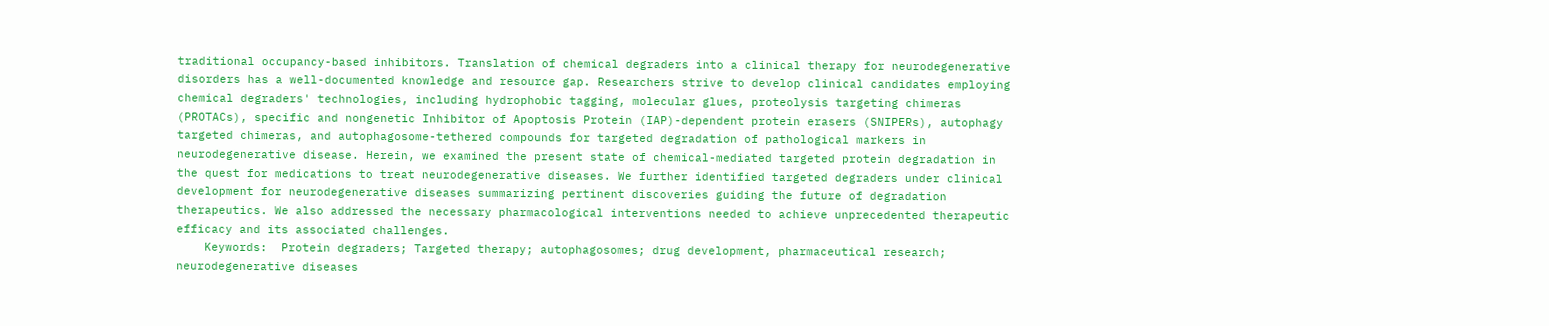traditional occupancy-based inhibitors. Translation of chemical degraders into a clinical therapy for neurodegenerative disorders has a well-documented knowledge and resource gap. Researchers strive to develop clinical candidates employing chemical degraders' technologies, including hydrophobic tagging, molecular glues, proteolysis targeting chimeras (PROTACs), specific and nongenetic Inhibitor of Apoptosis Protein (IAP)-dependent protein erasers (SNIPERs), autophagy targeted chimeras, and autophagosome-tethered compounds for targeted degradation of pathological markers in neurodegenerative disease. Herein, we examined the present state of chemical-mediated targeted protein degradation in the quest for medications to treat neurodegenerative diseases. We further identified targeted degraders under clinical development for neurodegenerative diseases summarizing pertinent discoveries guiding the future of degradation therapeutics. We also addressed the necessary pharmacological interventions needed to achieve unprecedented therapeutic efficacy and its associated challenges.
    Keywords:  Protein degraders; Targeted therapy; autophagosomes; drug development, pharmaceutical research; neurodegenerative diseases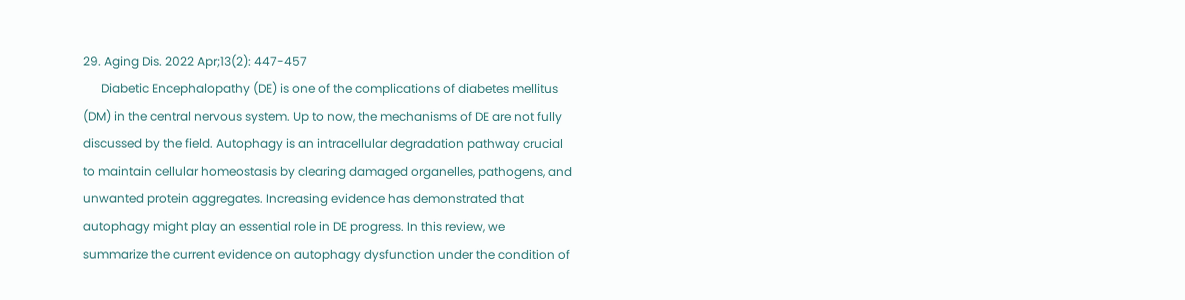29. Aging Dis. 2022 Apr;13(2): 447-457
      Diabetic Encephalopathy (DE) is one of the complications of diabetes mellitus (DM) in the central nervous system. Up to now, the mechanisms of DE are not fully discussed by the field. Autophagy is an intracellular degradation pathway crucial to maintain cellular homeostasis by clearing damaged organelles, pathogens, and unwanted protein aggregates. Increasing evidence has demonstrated that autophagy might play an essential role in DE progress. In this review, we summarize the current evidence on autophagy dysfunction under the condition of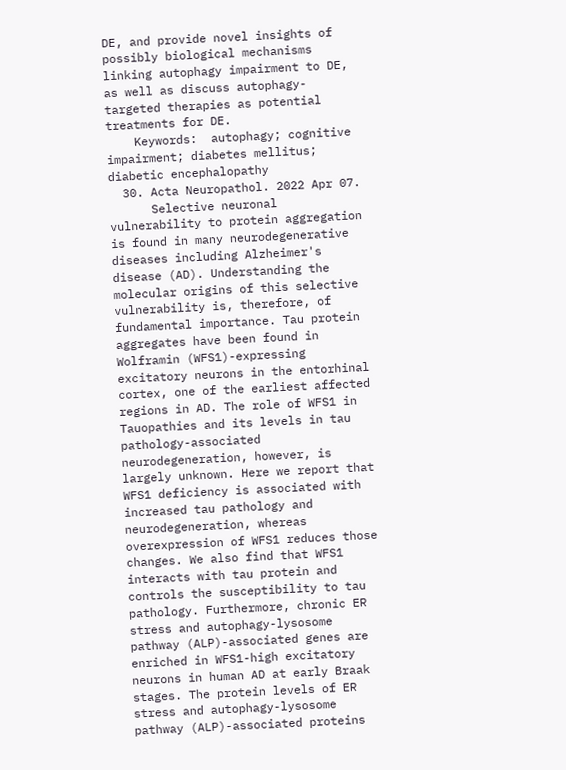DE, and provide novel insights of possibly biological mechanisms linking autophagy impairment to DE, as well as discuss autophagy-targeted therapies as potential treatments for DE.
    Keywords:  autophagy; cognitive impairment; diabetes mellitus; diabetic encephalopathy
  30. Acta Neuropathol. 2022 Apr 07.
      Selective neuronal vulnerability to protein aggregation is found in many neurodegenerative diseases including Alzheimer's disease (AD). Understanding the molecular origins of this selective vulnerability is, therefore, of fundamental importance. Tau protein aggregates have been found in Wolframin (WFS1)-expressing excitatory neurons in the entorhinal cortex, one of the earliest affected regions in AD. The role of WFS1 in Tauopathies and its levels in tau pathology-associated neurodegeneration, however, is largely unknown. Here we report that WFS1 deficiency is associated with increased tau pathology and neurodegeneration, whereas overexpression of WFS1 reduces those changes. We also find that WFS1 interacts with tau protein and controls the susceptibility to tau pathology. Furthermore, chronic ER stress and autophagy-lysosome pathway (ALP)-associated genes are enriched in WFS1-high excitatory neurons in human AD at early Braak stages. The protein levels of ER stress and autophagy-lysosome pathway (ALP)-associated proteins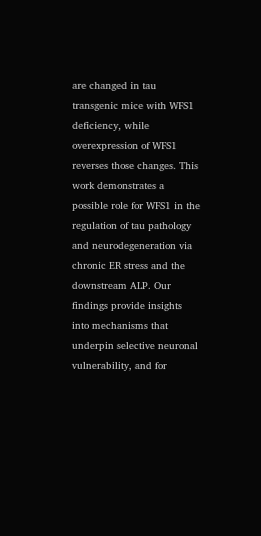are changed in tau transgenic mice with WFS1 deficiency, while overexpression of WFS1 reverses those changes. This work demonstrates a possible role for WFS1 in the regulation of tau pathology and neurodegeneration via chronic ER stress and the downstream ALP. Our findings provide insights into mechanisms that underpin selective neuronal vulnerability, and for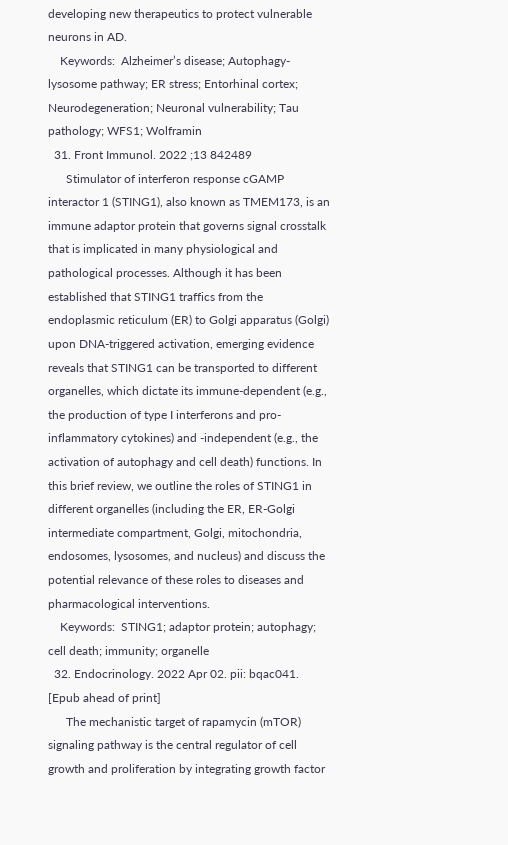developing new therapeutics to protect vulnerable neurons in AD.
    Keywords:  Alzheimer’s disease; Autophagy-lysosome pathway; ER stress; Entorhinal cortex; Neurodegeneration; Neuronal vulnerability; Tau pathology; WFS1; Wolframin
  31. Front Immunol. 2022 ;13 842489
      Stimulator of interferon response cGAMP interactor 1 (STING1), also known as TMEM173, is an immune adaptor protein that governs signal crosstalk that is implicated in many physiological and pathological processes. Although it has been established that STING1 traffics from the endoplasmic reticulum (ER) to Golgi apparatus (Golgi) upon DNA-triggered activation, emerging evidence reveals that STING1 can be transported to different organelles, which dictate its immune-dependent (e.g., the production of type I interferons and pro-inflammatory cytokines) and -independent (e.g., the activation of autophagy and cell death) functions. In this brief review, we outline the roles of STING1 in different organelles (including the ER, ER-Golgi intermediate compartment, Golgi, mitochondria, endosomes, lysosomes, and nucleus) and discuss the potential relevance of these roles to diseases and pharmacological interventions.
    Keywords:  STING1; adaptor protein; autophagy; cell death; immunity; organelle
  32. Endocrinology. 2022 Apr 02. pii: bqac041. [Epub ahead of print]
      The mechanistic target of rapamycin (mTOR) signaling pathway is the central regulator of cell growth and proliferation by integrating growth factor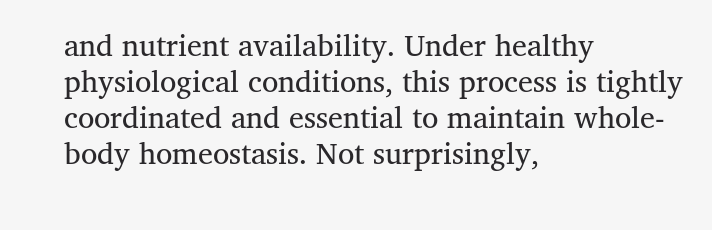and nutrient availability. Under healthy physiological conditions, this process is tightly coordinated and essential to maintain whole-body homeostasis. Not surprisingly,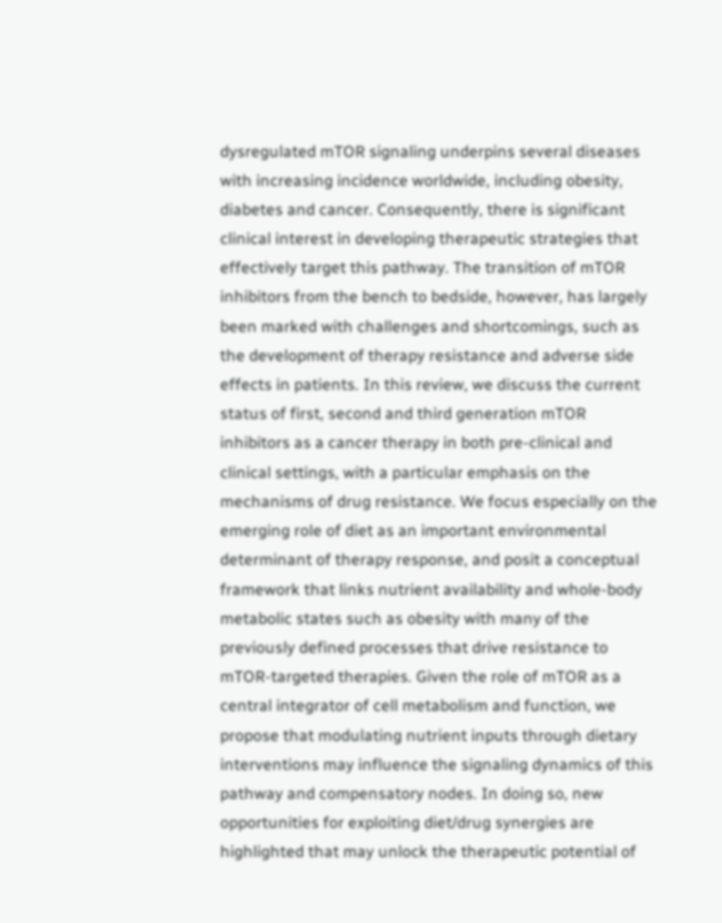dysregulated mTOR signaling underpins several diseases with increasing incidence worldwide, including obesity, diabetes and cancer. Consequently, there is significant clinical interest in developing therapeutic strategies that effectively target this pathway. The transition of mTOR inhibitors from the bench to bedside, however, has largely been marked with challenges and shortcomings, such as the development of therapy resistance and adverse side effects in patients. In this review, we discuss the current status of first, second and third generation mTOR inhibitors as a cancer therapy in both pre-clinical and clinical settings, with a particular emphasis on the mechanisms of drug resistance. We focus especially on the emerging role of diet as an important environmental determinant of therapy response, and posit a conceptual framework that links nutrient availability and whole-body metabolic states such as obesity with many of the previously defined processes that drive resistance to mTOR-targeted therapies. Given the role of mTOR as a central integrator of cell metabolism and function, we propose that modulating nutrient inputs through dietary interventions may influence the signaling dynamics of this pathway and compensatory nodes. In doing so, new opportunities for exploiting diet/drug synergies are highlighted that may unlock the therapeutic potential of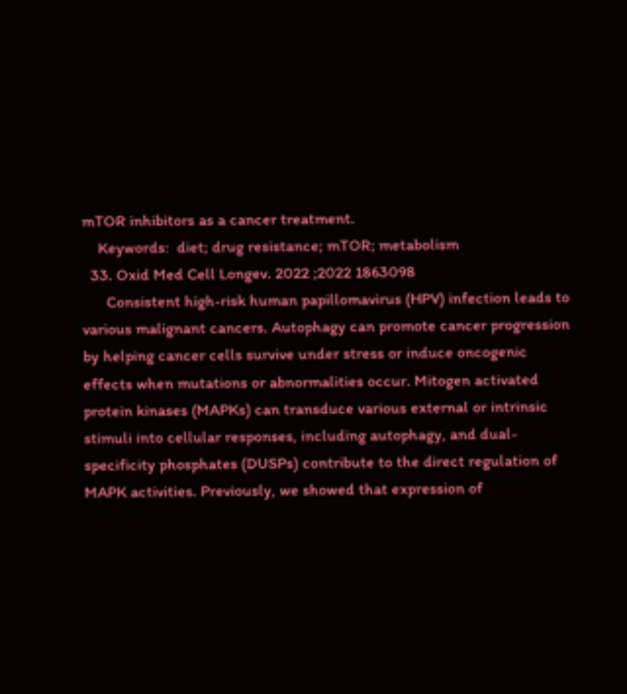mTOR inhibitors as a cancer treatment.
    Keywords:  diet; drug resistance; mTOR; metabolism
  33. Oxid Med Cell Longev. 2022 ;2022 1863098
      Consistent high-risk human papillomavirus (HPV) infection leads to various malignant cancers. Autophagy can promote cancer progression by helping cancer cells survive under stress or induce oncogenic effects when mutations or abnormalities occur. Mitogen activated protein kinases (MAPKs) can transduce various external or intrinsic stimuli into cellular responses, including autophagy, and dual-specificity phosphates (DUSPs) contribute to the direct regulation of MAPK activities. Previously, we showed that expression of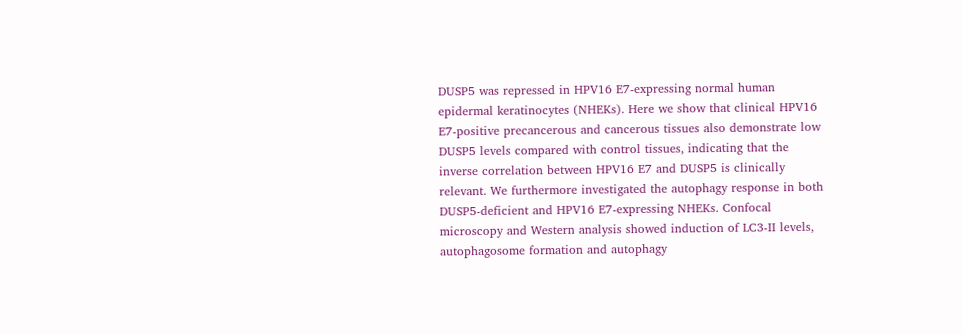DUSP5 was repressed in HPV16 E7-expressing normal human epidermal keratinocytes (NHEKs). Here we show that clinical HPV16 E7-positive precancerous and cancerous tissues also demonstrate low DUSP5 levels compared with control tissues, indicating that the inverse correlation between HPV16 E7 and DUSP5 is clinically relevant. We furthermore investigated the autophagy response in both DUSP5-deficient and HPV16 E7-expressing NHEKs. Confocal microscopy and Western analysis showed induction of LC3-II levels, autophagosome formation and autophagy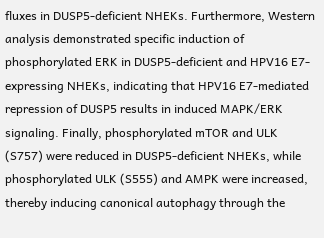fluxes in DUSP5-deficient NHEKs. Furthermore, Western analysis demonstrated specific induction of phosphorylated ERK in DUSP5-deficient and HPV16 E7-expressing NHEKs, indicating that HPV16 E7-mediated repression of DUSP5 results in induced MAPK/ERK signaling. Finally, phosphorylated mTOR and ULK (S757) were reduced in DUSP5-deficient NHEKs, while phosphorylated ULK (S555) and AMPK were increased, thereby inducing canonical autophagy through the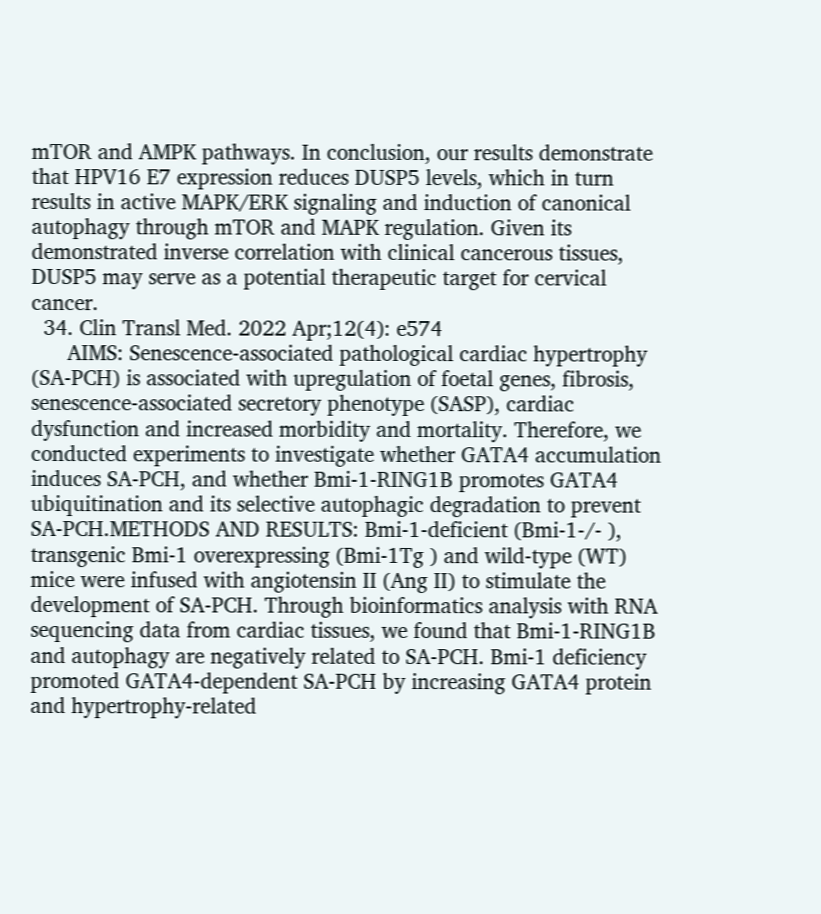mTOR and AMPK pathways. In conclusion, our results demonstrate that HPV16 E7 expression reduces DUSP5 levels, which in turn results in active MAPK/ERK signaling and induction of canonical autophagy through mTOR and MAPK regulation. Given its demonstrated inverse correlation with clinical cancerous tissues, DUSP5 may serve as a potential therapeutic target for cervical cancer.
  34. Clin Transl Med. 2022 Apr;12(4): e574
      AIMS: Senescence-associated pathological cardiac hypertrophy (SA-PCH) is associated with upregulation of foetal genes, fibrosis, senescence-associated secretory phenotype (SASP), cardiac dysfunction and increased morbidity and mortality. Therefore, we conducted experiments to investigate whether GATA4 accumulation induces SA-PCH, and whether Bmi-1-RING1B promotes GATA4 ubiquitination and its selective autophagic degradation to prevent SA-PCH.METHODS AND RESULTS: Bmi-1-deficient (Bmi-1-/- ), transgenic Bmi-1 overexpressing (Bmi-1Tg ) and wild-type (WT) mice were infused with angiotensin II (Ang II) to stimulate the development of SA-PCH. Through bioinformatics analysis with RNA sequencing data from cardiac tissues, we found that Bmi-1-RING1B and autophagy are negatively related to SA-PCH. Bmi-1 deficiency promoted GATA4-dependent SA-PCH by increasing GATA4 protein and hypertrophy-related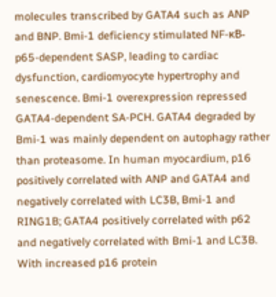molecules transcribed by GATA4 such as ANP and BNP. Bmi-1 deficiency stimulated NF-κB-p65-dependent SASP, leading to cardiac dysfunction, cardiomyocyte hypertrophy and senescence. Bmi-1 overexpression repressed GATA4-dependent SA-PCH. GATA4 degraded by Bmi-1 was mainly dependent on autophagy rather than proteasome. In human myocardium, p16 positively correlated with ANP and GATA4 and negatively correlated with LC3B, Bmi-1 and RING1B; GATA4 positively correlated with p62 and negatively correlated with Bmi-1 and LC3B. With increased p16 protein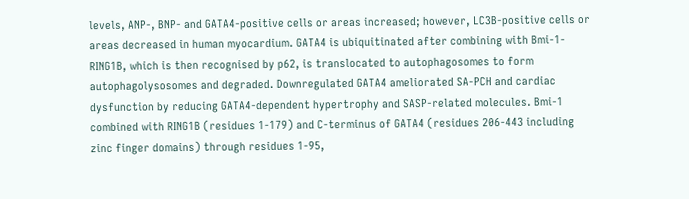levels, ANP-, BNP- and GATA4-positive cells or areas increased; however, LC3B-positive cells or areas decreased in human myocardium. GATA4 is ubiquitinated after combining with Bmi-1-RING1B, which is then recognised by p62, is translocated to autophagosomes to form autophagolysosomes and degraded. Downregulated GATA4 ameliorated SA-PCH and cardiac dysfunction by reducing GATA4-dependent hypertrophy and SASP-related molecules. Bmi-1 combined with RING1B (residues 1-179) and C-terminus of GATA4 (residues 206-443 including zinc finger domains) through residues 1-95,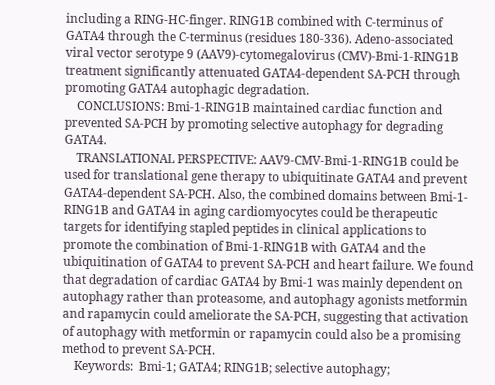including a RING-HC-finger. RING1B combined with C-terminus of GATA4 through the C-terminus (residues 180-336). Adeno-associated viral vector serotype 9 (AAV9)-cytomegalovirus (CMV)-Bmi-1-RING1B treatment significantly attenuated GATA4-dependent SA-PCH through promoting GATA4 autophagic degradation.
    CONCLUSIONS: Bmi-1-RING1B maintained cardiac function and prevented SA-PCH by promoting selective autophagy for degrading GATA4.
    TRANSLATIONAL PERSPECTIVE: AAV9-CMV-Bmi-1-RING1B could be used for translational gene therapy to ubiquitinate GATA4 and prevent GATA4-dependent SA-PCH. Also, the combined domains between Bmi-1-RING1B and GATA4 in aging cardiomyocytes could be therapeutic targets for identifying stapled peptides in clinical applications to promote the combination of Bmi-1-RING1B with GATA4 and the ubiquitination of GATA4 to prevent SA-PCH and heart failure. We found that degradation of cardiac GATA4 by Bmi-1 was mainly dependent on autophagy rather than proteasome, and autophagy agonists metformin and rapamycin could ameliorate the SA-PCH, suggesting that activation of autophagy with metformin or rapamycin could also be a promising method to prevent SA-PCH.
    Keywords:  Bmi-1; GATA4; RING1B; selective autophagy;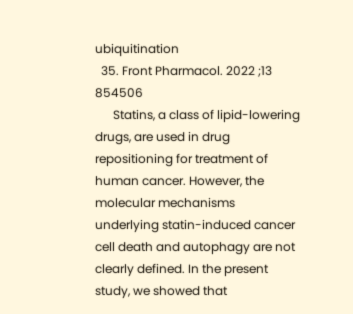ubiquitination
  35. Front Pharmacol. 2022 ;13 854506
      Statins, a class of lipid-lowering drugs, are used in drug repositioning for treatment of human cancer. However, the molecular mechanisms underlying statin-induced cancer cell death and autophagy are not clearly defined. In the present study, we showed that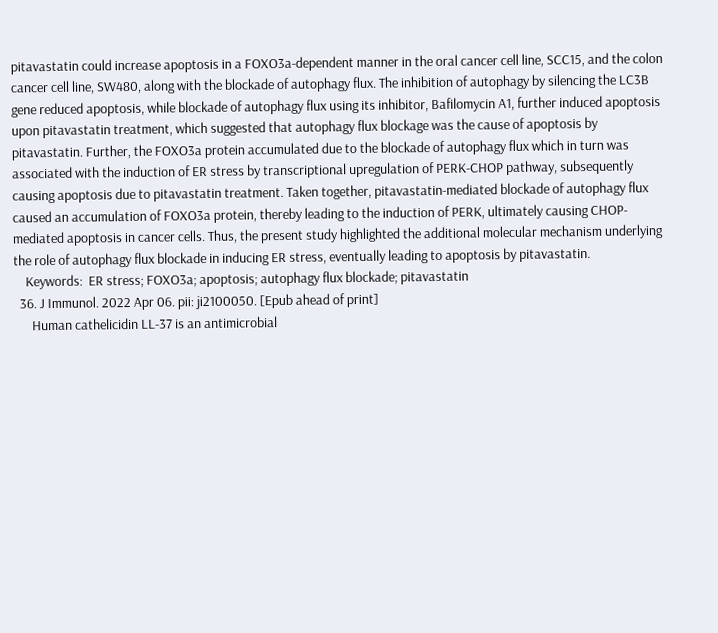pitavastatin could increase apoptosis in a FOXO3a-dependent manner in the oral cancer cell line, SCC15, and the colon cancer cell line, SW480, along with the blockade of autophagy flux. The inhibition of autophagy by silencing the LC3B gene reduced apoptosis, while blockade of autophagy flux using its inhibitor, Bafilomycin A1, further induced apoptosis upon pitavastatin treatment, which suggested that autophagy flux blockage was the cause of apoptosis by pitavastatin. Further, the FOXO3a protein accumulated due to the blockade of autophagy flux which in turn was associated with the induction of ER stress by transcriptional upregulation of PERK-CHOP pathway, subsequently causing apoptosis due to pitavastatin treatment. Taken together, pitavastatin-mediated blockade of autophagy flux caused an accumulation of FOXO3a protein, thereby leading to the induction of PERK, ultimately causing CHOP-mediated apoptosis in cancer cells. Thus, the present study highlighted the additional molecular mechanism underlying the role of autophagy flux blockade in inducing ER stress, eventually leading to apoptosis by pitavastatin.
    Keywords:  ER stress; FOXO3a; apoptosis; autophagy flux blockade; pitavastatin
  36. J Immunol. 2022 Apr 06. pii: ji2100050. [Epub ahead of print]
      Human cathelicidin LL-37 is an antimicrobial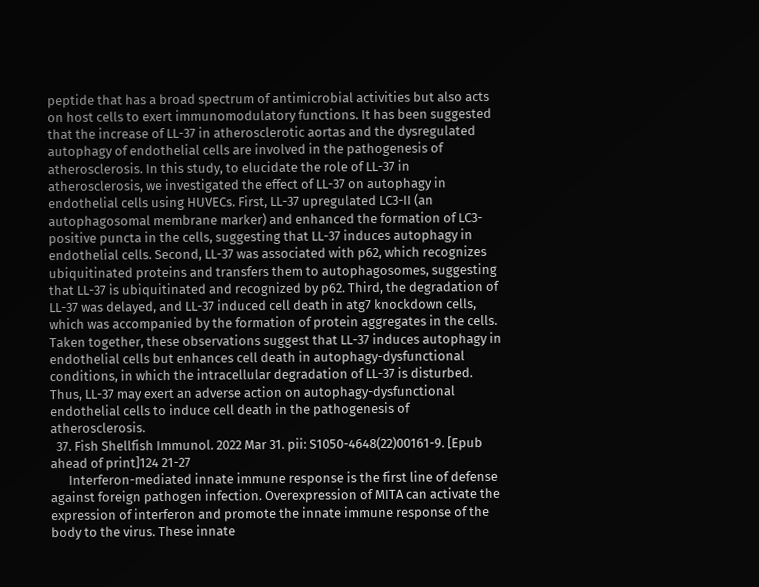peptide that has a broad spectrum of antimicrobial activities but also acts on host cells to exert immunomodulatory functions. It has been suggested that the increase of LL-37 in atherosclerotic aortas and the dysregulated autophagy of endothelial cells are involved in the pathogenesis of atherosclerosis. In this study, to elucidate the role of LL-37 in atherosclerosis, we investigated the effect of LL-37 on autophagy in endothelial cells using HUVECs. First, LL-37 upregulated LC3-II (an autophagosomal membrane marker) and enhanced the formation of LC3-positive puncta in the cells, suggesting that LL-37 induces autophagy in endothelial cells. Second, LL-37 was associated with p62, which recognizes ubiquitinated proteins and transfers them to autophagosomes, suggesting that LL-37 is ubiquitinated and recognized by p62. Third, the degradation of LL-37 was delayed, and LL-37 induced cell death in atg7 knockdown cells, which was accompanied by the formation of protein aggregates in the cells. Taken together, these observations suggest that LL-37 induces autophagy in endothelial cells but enhances cell death in autophagy-dysfunctional conditions, in which the intracellular degradation of LL-37 is disturbed. Thus, LL-37 may exert an adverse action on autophagy-dysfunctional endothelial cells to induce cell death in the pathogenesis of atherosclerosis.
  37. Fish Shellfish Immunol. 2022 Mar 31. pii: S1050-4648(22)00161-9. [Epub ahead of print]124 21-27
      Interferon-mediated innate immune response is the first line of defense against foreign pathogen infection. Overexpression of MITA can activate the expression of interferon and promote the innate immune response of the body to the virus. These innate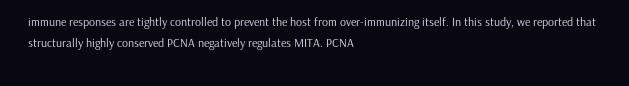immune responses are tightly controlled to prevent the host from over-immunizing itself. In this study, we reported that structurally highly conserved PCNA negatively regulates MITA. PCNA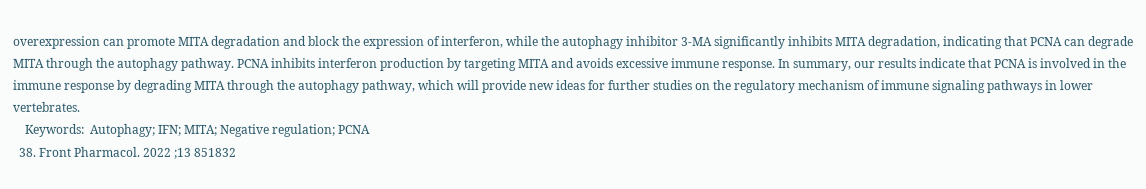overexpression can promote MITA degradation and block the expression of interferon, while the autophagy inhibitor 3-MA significantly inhibits MITA degradation, indicating that PCNA can degrade MITA through the autophagy pathway. PCNA inhibits interferon production by targeting MITA and avoids excessive immune response. In summary, our results indicate that PCNA is involved in the immune response by degrading MITA through the autophagy pathway, which will provide new ideas for further studies on the regulatory mechanism of immune signaling pathways in lower vertebrates.
    Keywords:  Autophagy; IFN; MITA; Negative regulation; PCNA
  38. Front Pharmacol. 2022 ;13 851832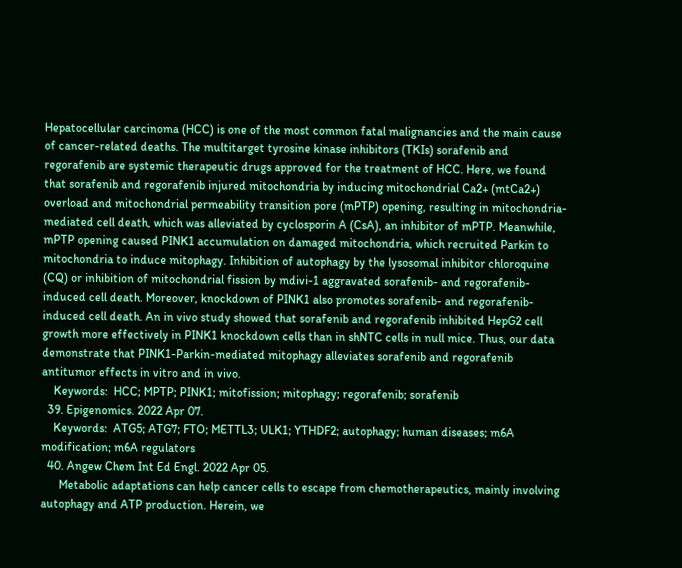Hepatocellular carcinoma (HCC) is one of the most common fatal malignancies and the main cause of cancer-related deaths. The multitarget tyrosine kinase inhibitors (TKIs) sorafenib and regorafenib are systemic therapeutic drugs approved for the treatment of HCC. Here, we found that sorafenib and regorafenib injured mitochondria by inducing mitochondrial Ca2+ (mtCa2+) overload and mitochondrial permeability transition pore (mPTP) opening, resulting in mitochondria-mediated cell death, which was alleviated by cyclosporin A (CsA), an inhibitor of mPTP. Meanwhile, mPTP opening caused PINK1 accumulation on damaged mitochondria, which recruited Parkin to mitochondria to induce mitophagy. Inhibition of autophagy by the lysosomal inhibitor chloroquine (CQ) or inhibition of mitochondrial fission by mdivi-1 aggravated sorafenib- and regorafenib-induced cell death. Moreover, knockdown of PINK1 also promotes sorafenib- and regorafenib-induced cell death. An in vivo study showed that sorafenib and regorafenib inhibited HepG2 cell growth more effectively in PINK1 knockdown cells than in shNTC cells in null mice. Thus, our data demonstrate that PINK1-Parkin-mediated mitophagy alleviates sorafenib and regorafenib antitumor effects in vitro and in vivo.
    Keywords:  HCC; MPTP; PINK1; mitofission; mitophagy; regorafenib; sorafenib
  39. Epigenomics. 2022 Apr 07.
    Keywords:  ATG5; ATG7; FTO; METTL3; ULK1; YTHDF2; autophagy; human diseases; m6A modification; m6A regulators
  40. Angew Chem Int Ed Engl. 2022 Apr 05.
      Metabolic adaptations can help cancer cells to escape from chemotherapeutics, mainly involving autophagy and ATP production. Herein, we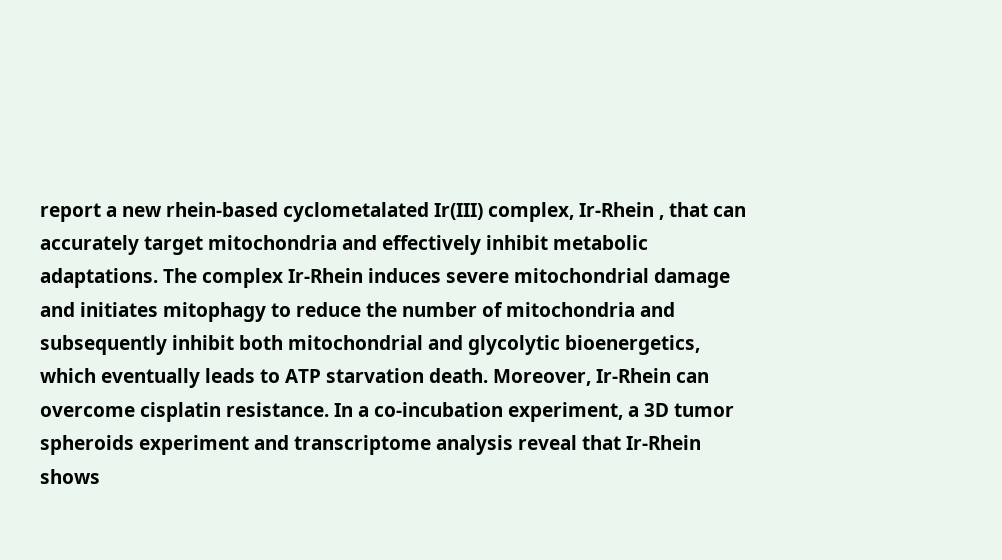report a new rhein-based cyclometalated Ir(III) complex, Ir-Rhein , that can accurately target mitochondria and effectively inhibit metabolic adaptations. The complex Ir-Rhein induces severe mitochondrial damage and initiates mitophagy to reduce the number of mitochondria and subsequently inhibit both mitochondrial and glycolytic bioenergetics, which eventually leads to ATP starvation death. Moreover, Ir-Rhein can overcome cisplatin resistance. In a co-incubation experiment, a 3D tumor spheroids experiment and transcriptome analysis reveal that Ir-Rhein shows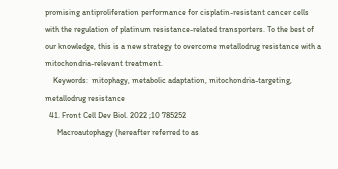promising antiproliferation performance for cisplatin-resistant cancer cells with the regulation of platinum resistance-related transporters. To the best of our knowledge, this is a new strategy to overcome metallodrug resistance with a mitochondria-relevant treatment.
    Keywords:  mitophagy, metabolic adaptation, mitochondria-targeting, metallodrug resistance
  41. Front Cell Dev Biol. 2022 ;10 785252
      Macroautophagy (hereafter referred to as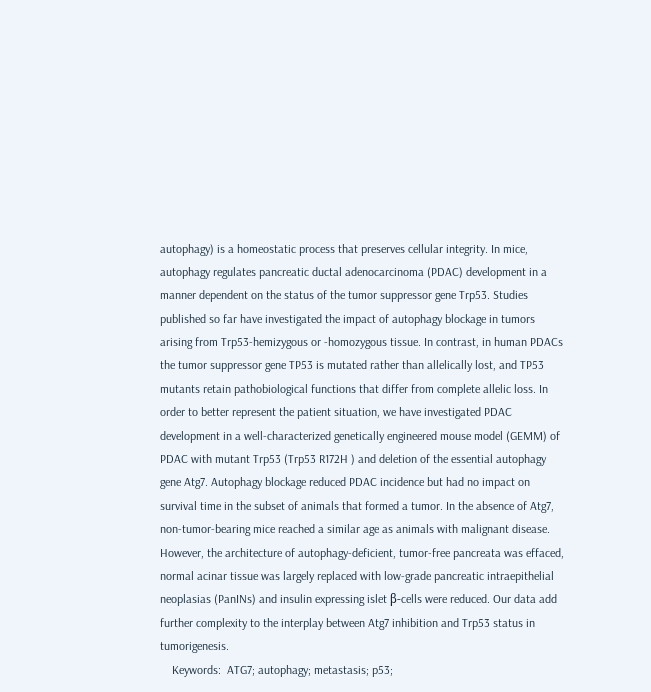autophagy) is a homeostatic process that preserves cellular integrity. In mice, autophagy regulates pancreatic ductal adenocarcinoma (PDAC) development in a manner dependent on the status of the tumor suppressor gene Trp53. Studies published so far have investigated the impact of autophagy blockage in tumors arising from Trp53-hemizygous or -homozygous tissue. In contrast, in human PDACs the tumor suppressor gene TP53 is mutated rather than allelically lost, and TP53 mutants retain pathobiological functions that differ from complete allelic loss. In order to better represent the patient situation, we have investigated PDAC development in a well-characterized genetically engineered mouse model (GEMM) of PDAC with mutant Trp53 (Trp53 R172H ) and deletion of the essential autophagy gene Atg7. Autophagy blockage reduced PDAC incidence but had no impact on survival time in the subset of animals that formed a tumor. In the absence of Atg7, non-tumor-bearing mice reached a similar age as animals with malignant disease. However, the architecture of autophagy-deficient, tumor-free pancreata was effaced, normal acinar tissue was largely replaced with low-grade pancreatic intraepithelial neoplasias (PanINs) and insulin expressing islet β-cells were reduced. Our data add further complexity to the interplay between Atg7 inhibition and Trp53 status in tumorigenesis.
    Keywords:  ATG7; autophagy; metastasis; p53;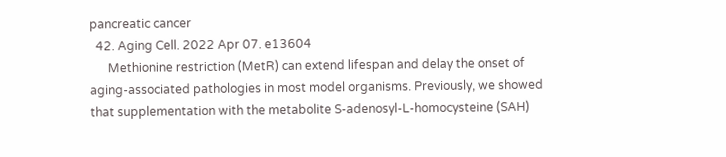pancreatic cancer
  42. Aging Cell. 2022 Apr 07. e13604
      Methionine restriction (MetR) can extend lifespan and delay the onset of aging-associated pathologies in most model organisms. Previously, we showed that supplementation with the metabolite S-adenosyl-L-homocysteine (SAH)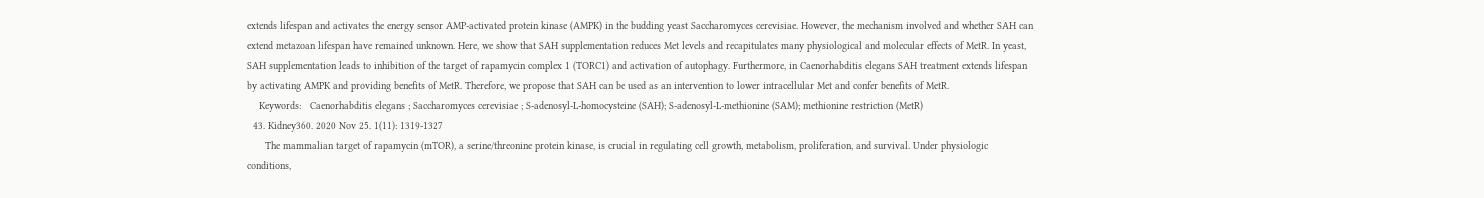extends lifespan and activates the energy sensor AMP-activated protein kinase (AMPK) in the budding yeast Saccharomyces cerevisiae. However, the mechanism involved and whether SAH can extend metazoan lifespan have remained unknown. Here, we show that SAH supplementation reduces Met levels and recapitulates many physiological and molecular effects of MetR. In yeast, SAH supplementation leads to inhibition of the target of rapamycin complex 1 (TORC1) and activation of autophagy. Furthermore, in Caenorhabditis elegans SAH treatment extends lifespan by activating AMPK and providing benefits of MetR. Therefore, we propose that SAH can be used as an intervention to lower intracellular Met and confer benefits of MetR.
    Keywords:   Caenorhabditis elegans ; Saccharomyces cerevisiae ; S-adenosyl-L-homocysteine (SAH); S-adenosyl-L-methionine (SAM); methionine restriction (MetR)
  43. Kidney360. 2020 Nov 25. 1(11): 1319-1327
      The mammalian target of rapamycin (mTOR), a serine/threonine protein kinase, is crucial in regulating cell growth, metabolism, proliferation, and survival. Under physiologic conditions,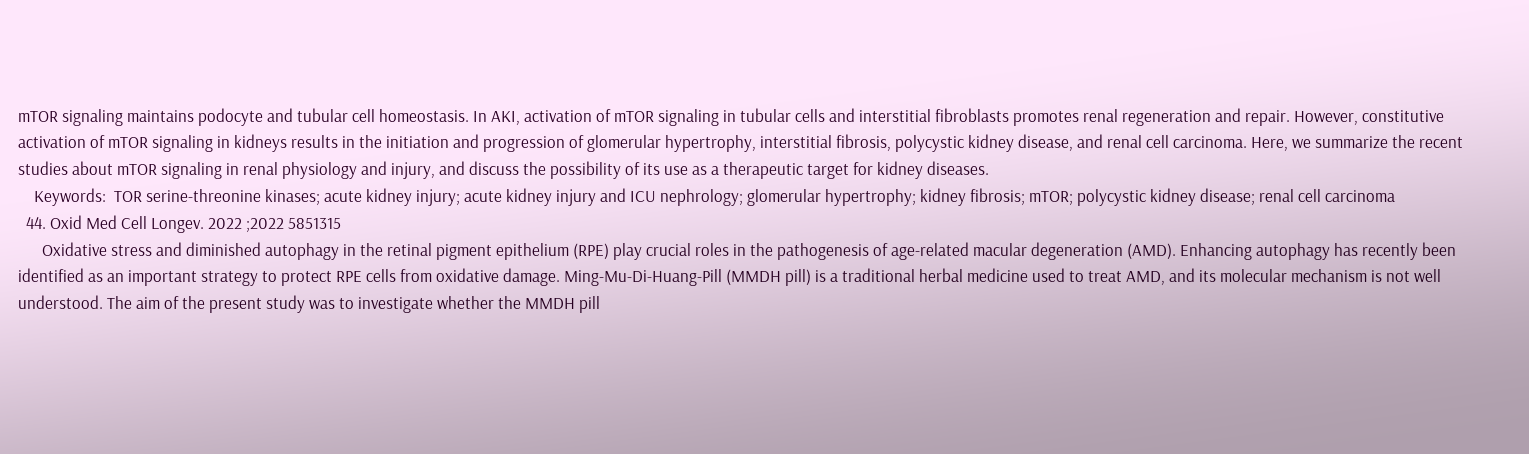mTOR signaling maintains podocyte and tubular cell homeostasis. In AKI, activation of mTOR signaling in tubular cells and interstitial fibroblasts promotes renal regeneration and repair. However, constitutive activation of mTOR signaling in kidneys results in the initiation and progression of glomerular hypertrophy, interstitial fibrosis, polycystic kidney disease, and renal cell carcinoma. Here, we summarize the recent studies about mTOR signaling in renal physiology and injury, and discuss the possibility of its use as a therapeutic target for kidney diseases.
    Keywords:  TOR serine-threonine kinases; acute kidney injury; acute kidney injury and ICU nephrology; glomerular hypertrophy; kidney fibrosis; mTOR; polycystic kidney disease; renal cell carcinoma
  44. Oxid Med Cell Longev. 2022 ;2022 5851315
      Oxidative stress and diminished autophagy in the retinal pigment epithelium (RPE) play crucial roles in the pathogenesis of age-related macular degeneration (AMD). Enhancing autophagy has recently been identified as an important strategy to protect RPE cells from oxidative damage. Ming-Mu-Di-Huang-Pill (MMDH pill) is a traditional herbal medicine used to treat AMD, and its molecular mechanism is not well understood. The aim of the present study was to investigate whether the MMDH pill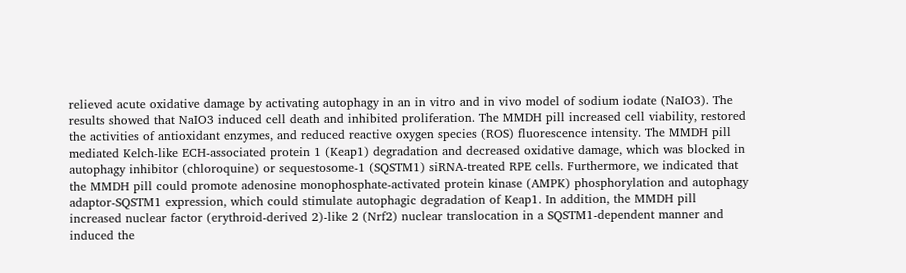relieved acute oxidative damage by activating autophagy in an in vitro and in vivo model of sodium iodate (NaIO3). The results showed that NaIO3 induced cell death and inhibited proliferation. The MMDH pill increased cell viability, restored the activities of antioxidant enzymes, and reduced reactive oxygen species (ROS) fluorescence intensity. The MMDH pill mediated Kelch-like ECH-associated protein 1 (Keap1) degradation and decreased oxidative damage, which was blocked in autophagy inhibitor (chloroquine) or sequestosome-1 (SQSTM1) siRNA-treated RPE cells. Furthermore, we indicated that the MMDH pill could promote adenosine monophosphate-activated protein kinase (AMPK) phosphorylation and autophagy adaptor-SQSTM1 expression, which could stimulate autophagic degradation of Keap1. In addition, the MMDH pill increased nuclear factor (erythroid-derived 2)-like 2 (Nrf2) nuclear translocation in a SQSTM1-dependent manner and induced the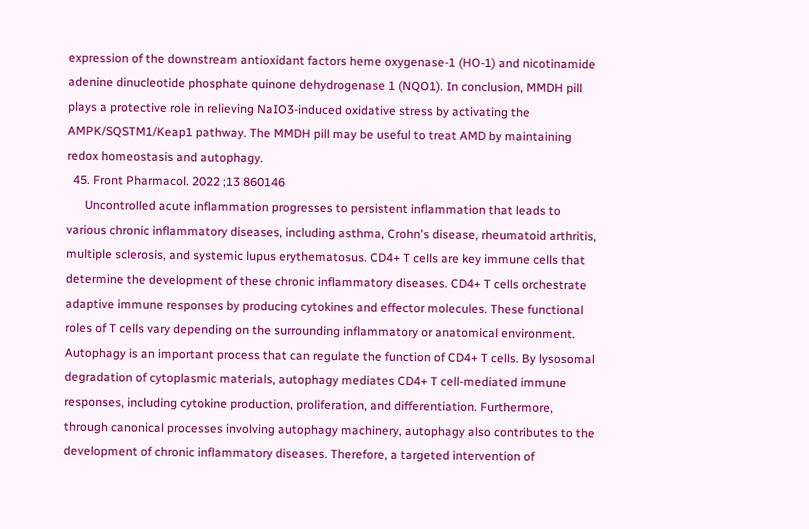expression of the downstream antioxidant factors heme oxygenase-1 (HO-1) and nicotinamide adenine dinucleotide phosphate quinone dehydrogenase 1 (NQO1). In conclusion, MMDH pill plays a protective role in relieving NaIO3-induced oxidative stress by activating the AMPK/SQSTM1/Keap1 pathway. The MMDH pill may be useful to treat AMD by maintaining redox homeostasis and autophagy.
  45. Front Pharmacol. 2022 ;13 860146
      Uncontrolled acute inflammation progresses to persistent inflammation that leads to various chronic inflammatory diseases, including asthma, Crohn's disease, rheumatoid arthritis, multiple sclerosis, and systemic lupus erythematosus. CD4+ T cells are key immune cells that determine the development of these chronic inflammatory diseases. CD4+ T cells orchestrate adaptive immune responses by producing cytokines and effector molecules. These functional roles of T cells vary depending on the surrounding inflammatory or anatomical environment. Autophagy is an important process that can regulate the function of CD4+ T cells. By lysosomal degradation of cytoplasmic materials, autophagy mediates CD4+ T cell-mediated immune responses, including cytokine production, proliferation, and differentiation. Furthermore, through canonical processes involving autophagy machinery, autophagy also contributes to the development of chronic inflammatory diseases. Therefore, a targeted intervention of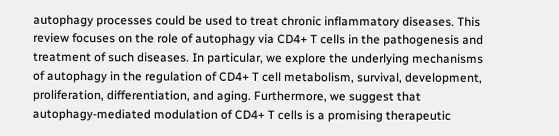autophagy processes could be used to treat chronic inflammatory diseases. This review focuses on the role of autophagy via CD4+ T cells in the pathogenesis and treatment of such diseases. In particular, we explore the underlying mechanisms of autophagy in the regulation of CD4+ T cell metabolism, survival, development, proliferation, differentiation, and aging. Furthermore, we suggest that autophagy-mediated modulation of CD4+ T cells is a promising therapeutic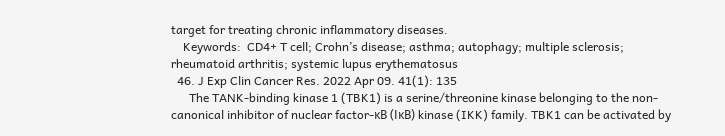target for treating chronic inflammatory diseases.
    Keywords:  CD4+ T cell; Crohn’s disease; asthma; autophagy; multiple sclerosis; rheumatoid arthritis; systemic lupus erythematosus
  46. J Exp Clin Cancer Res. 2022 Apr 09. 41(1): 135
      The TANK-binding kinase 1 (TBK1) is a serine/threonine kinase belonging to the non-canonical inhibitor of nuclear factor-κB (IκB) kinase (IKK) family. TBK1 can be activated by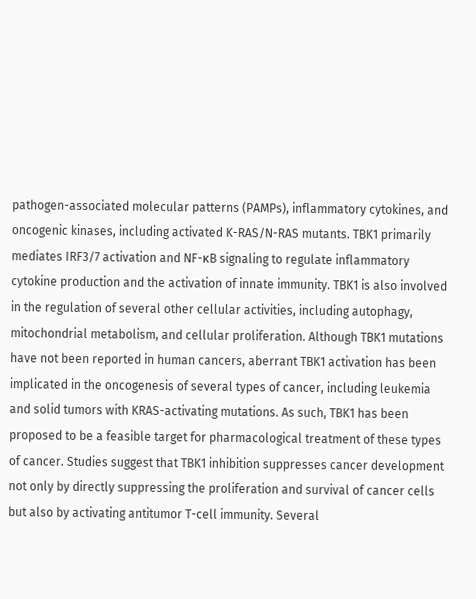pathogen-associated molecular patterns (PAMPs), inflammatory cytokines, and oncogenic kinases, including activated K-RAS/N-RAS mutants. TBK1 primarily mediates IRF3/7 activation and NF-κB signaling to regulate inflammatory cytokine production and the activation of innate immunity. TBK1 is also involved in the regulation of several other cellular activities, including autophagy, mitochondrial metabolism, and cellular proliferation. Although TBK1 mutations have not been reported in human cancers, aberrant TBK1 activation has been implicated in the oncogenesis of several types of cancer, including leukemia and solid tumors with KRAS-activating mutations. As such, TBK1 has been proposed to be a feasible target for pharmacological treatment of these types of cancer. Studies suggest that TBK1 inhibition suppresses cancer development not only by directly suppressing the proliferation and survival of cancer cells but also by activating antitumor T-cell immunity. Several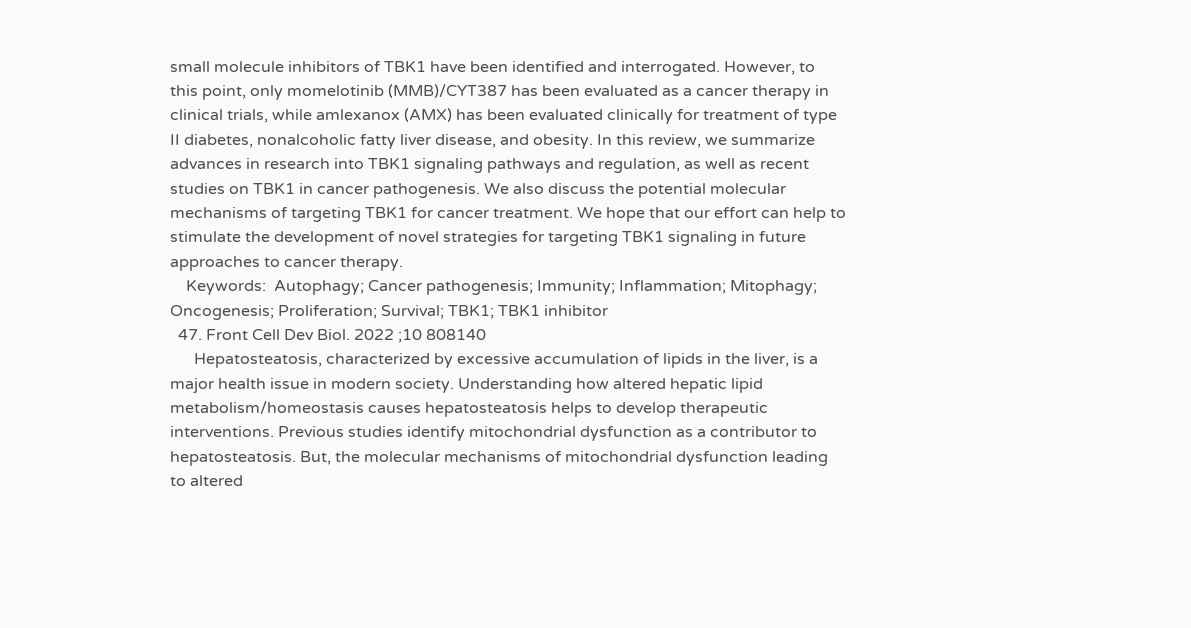small molecule inhibitors of TBK1 have been identified and interrogated. However, to this point, only momelotinib (MMB)/CYT387 has been evaluated as a cancer therapy in clinical trials, while amlexanox (AMX) has been evaluated clinically for treatment of type II diabetes, nonalcoholic fatty liver disease, and obesity. In this review, we summarize advances in research into TBK1 signaling pathways and regulation, as well as recent studies on TBK1 in cancer pathogenesis. We also discuss the potential molecular mechanisms of targeting TBK1 for cancer treatment. We hope that our effort can help to stimulate the development of novel strategies for targeting TBK1 signaling in future approaches to cancer therapy.
    Keywords:  Autophagy; Cancer pathogenesis; Immunity; Inflammation; Mitophagy; Oncogenesis; Proliferation; Survival; TBK1; TBK1 inhibitor
  47. Front Cell Dev Biol. 2022 ;10 808140
      Hepatosteatosis, characterized by excessive accumulation of lipids in the liver, is a major health issue in modern society. Understanding how altered hepatic lipid metabolism/homeostasis causes hepatosteatosis helps to develop therapeutic interventions. Previous studies identify mitochondrial dysfunction as a contributor to hepatosteatosis. But, the molecular mechanisms of mitochondrial dysfunction leading to altered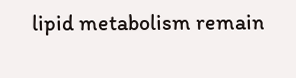lipid metabolism remain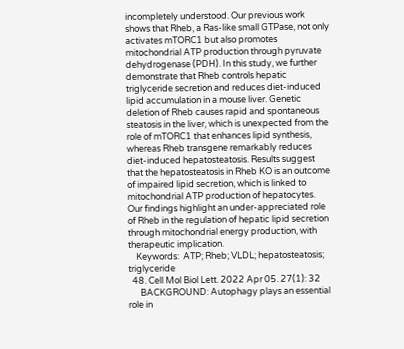incompletely understood. Our previous work shows that Rheb, a Ras-like small GTPase, not only activates mTORC1 but also promotes mitochondrial ATP production through pyruvate dehydrogenase (PDH). In this study, we further demonstrate that Rheb controls hepatic triglyceride secretion and reduces diet-induced lipid accumulation in a mouse liver. Genetic deletion of Rheb causes rapid and spontaneous steatosis in the liver, which is unexpected from the role of mTORC1 that enhances lipid synthesis, whereas Rheb transgene remarkably reduces diet-induced hepatosteatosis. Results suggest that the hepatosteatosis in Rheb KO is an outcome of impaired lipid secretion, which is linked to mitochondrial ATP production of hepatocytes. Our findings highlight an under-appreciated role of Rheb in the regulation of hepatic lipid secretion through mitochondrial energy production, with therapeutic implication.
    Keywords:  ATP; Rheb; VLDL; hepatosteatosis; triglyceride
  48. Cell Mol Biol Lett. 2022 Apr 05. 27(1): 32
      BACKGROUND: Autophagy plays an essential role in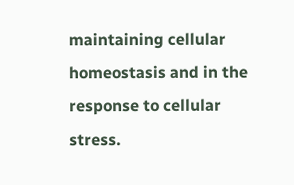maintaining cellular homeostasis and in the response to cellular stress.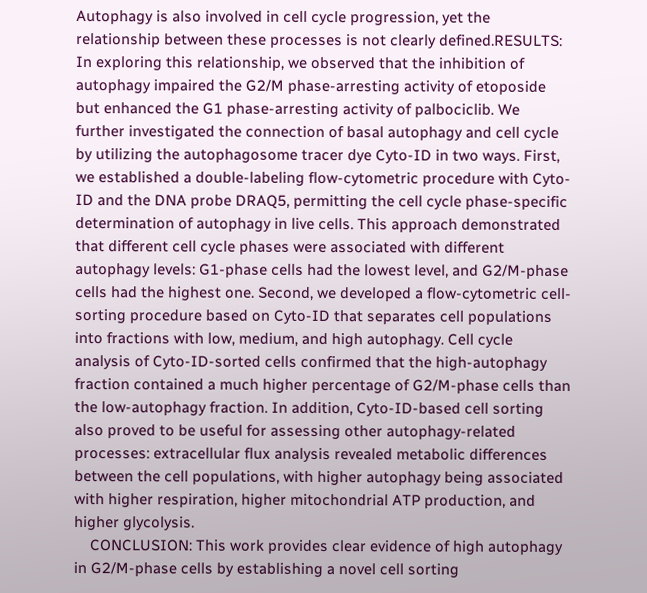Autophagy is also involved in cell cycle progression, yet the relationship between these processes is not clearly defined.RESULTS: In exploring this relationship, we observed that the inhibition of autophagy impaired the G2/M phase-arresting activity of etoposide but enhanced the G1 phase-arresting activity of palbociclib. We further investigated the connection of basal autophagy and cell cycle by utilizing the autophagosome tracer dye Cyto-ID in two ways. First, we established a double-labeling flow-cytometric procedure with Cyto-ID and the DNA probe DRAQ5, permitting the cell cycle phase-specific determination of autophagy in live cells. This approach demonstrated that different cell cycle phases were associated with different autophagy levels: G1-phase cells had the lowest level, and G2/M-phase cells had the highest one. Second, we developed a flow-cytometric cell-sorting procedure based on Cyto-ID that separates cell populations into fractions with low, medium, and high autophagy. Cell cycle analysis of Cyto-ID-sorted cells confirmed that the high-autophagy fraction contained a much higher percentage of G2/M-phase cells than the low-autophagy fraction. In addition, Cyto-ID-based cell sorting also proved to be useful for assessing other autophagy-related processes: extracellular flux analysis revealed metabolic differences between the cell populations, with higher autophagy being associated with higher respiration, higher mitochondrial ATP production, and higher glycolysis.
    CONCLUSION: This work provides clear evidence of high autophagy in G2/M-phase cells by establishing a novel cell sorting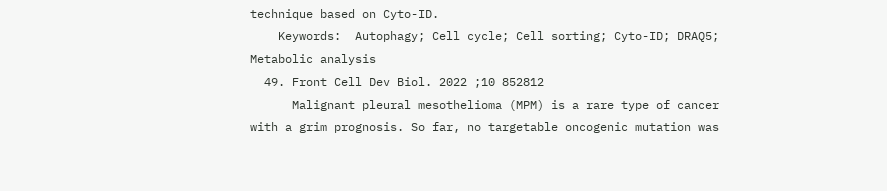technique based on Cyto-ID.
    Keywords:  Autophagy; Cell cycle; Cell sorting; Cyto-ID; DRAQ5; Metabolic analysis
  49. Front Cell Dev Biol. 2022 ;10 852812
      Malignant pleural mesothelioma (MPM) is a rare type of cancer with a grim prognosis. So far, no targetable oncogenic mutation was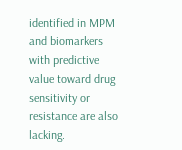identified in MPM and biomarkers with predictive value toward drug sensitivity or resistance are also lacking.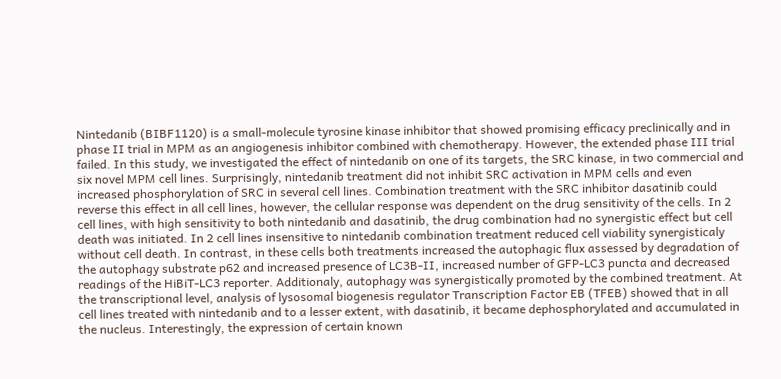Nintedanib (BIBF1120) is a small-molecule tyrosine kinase inhibitor that showed promising efficacy preclinically and in phase II trial in MPM as an angiogenesis inhibitor combined with chemotherapy. However, the extended phase III trial failed. In this study, we investigated the effect of nintedanib on one of its targets, the SRC kinase, in two commercial and six novel MPM cell lines. Surprisingly, nintedanib treatment did not inhibit SRC activation in MPM cells and even increased phosphorylation of SRC in several cell lines. Combination treatment with the SRC inhibitor dasatinib could reverse this effect in all cell lines, however, the cellular response was dependent on the drug sensitivity of the cells. In 2 cell lines, with high sensitivity to both nintedanib and dasatinib, the drug combination had no synergistic effect but cell death was initiated. In 2 cell lines insensitive to nintedanib combination treatment reduced cell viability synergisticaly without cell death. In contrast, in these cells both treatments increased the autophagic flux assessed by degradation of the autophagy substrate p62 and increased presence of LC3B-II, increased number of GFP-LC3 puncta and decreased readings of the HiBiT-LC3 reporter. Additionaly, autophagy was synergistically promoted by the combined treatment. At the transcriptional level, analysis of lysosomal biogenesis regulator Transcription Factor EB (TFEB) showed that in all cell lines treated with nintedanib and to a lesser extent, with dasatinib, it became dephosphorylated and accumulated in the nucleus. Interestingly, the expression of certain known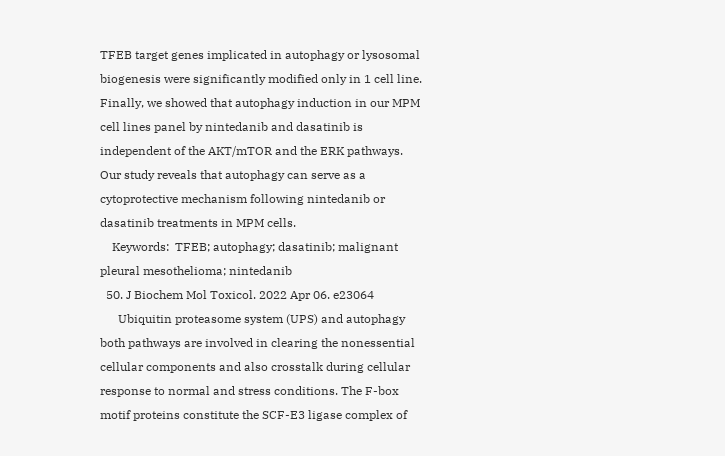TFEB target genes implicated in autophagy or lysosomal biogenesis were significantly modified only in 1 cell line. Finally, we showed that autophagy induction in our MPM cell lines panel by nintedanib and dasatinib is independent of the AKT/mTOR and the ERK pathways. Our study reveals that autophagy can serve as a cytoprotective mechanism following nintedanib or dasatinib treatments in MPM cells.
    Keywords:  TFEB; autophagy; dasatinib; malignant pleural mesothelioma; nintedanib
  50. J Biochem Mol Toxicol. 2022 Apr 06. e23064
      Ubiquitin proteasome system (UPS) and autophagy both pathways are involved in clearing the nonessential cellular components and also crosstalk during cellular response to normal and stress conditions. The F-box motif proteins constitute the SCF-E3 ligase complex of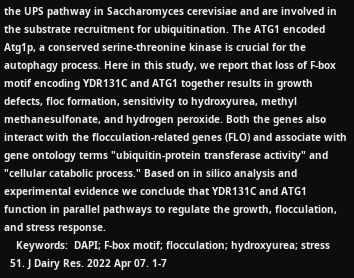the UPS pathway in Saccharomyces cerevisiae and are involved in the substrate recruitment for ubiquitination. The ATG1 encoded Atg1p, a conserved serine-threonine kinase is crucial for the autophagy process. Here in this study, we report that loss of F-box motif encoding YDR131C and ATG1 together results in growth defects, floc formation, sensitivity to hydroxyurea, methyl methanesulfonate, and hydrogen peroxide. Both the genes also interact with the flocculation-related genes (FLO) and associate with gene ontology terms "ubiquitin-protein transferase activity" and "cellular catabolic process." Based on in silico analysis and experimental evidence we conclude that YDR131C and ATG1 function in parallel pathways to regulate the growth, flocculation, and stress response.
    Keywords:  DAPI; F-box motif; flocculation; hydroxyurea; stress
  51. J Dairy Res. 2022 Apr 07. 1-7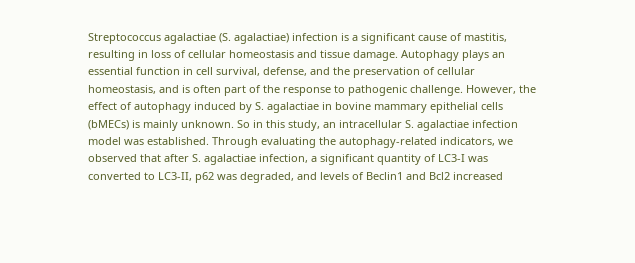Streptococcus agalactiae (S. agalactiae) infection is a significant cause of mastitis, resulting in loss of cellular homeostasis and tissue damage. Autophagy plays an essential function in cell survival, defense, and the preservation of cellular homeostasis, and is often part of the response to pathogenic challenge. However, the effect of autophagy induced by S. agalactiae in bovine mammary epithelial cells (bMECs) is mainly unknown. So in this study, an intracellular S. agalactiae infection model was established. Through evaluating the autophagy-related indicators, we observed that after S. agalactiae infection, a significant quantity of LC3-I was converted to LC3-II, p62 was degraded, and levels of Beclin1 and Bcl2 increased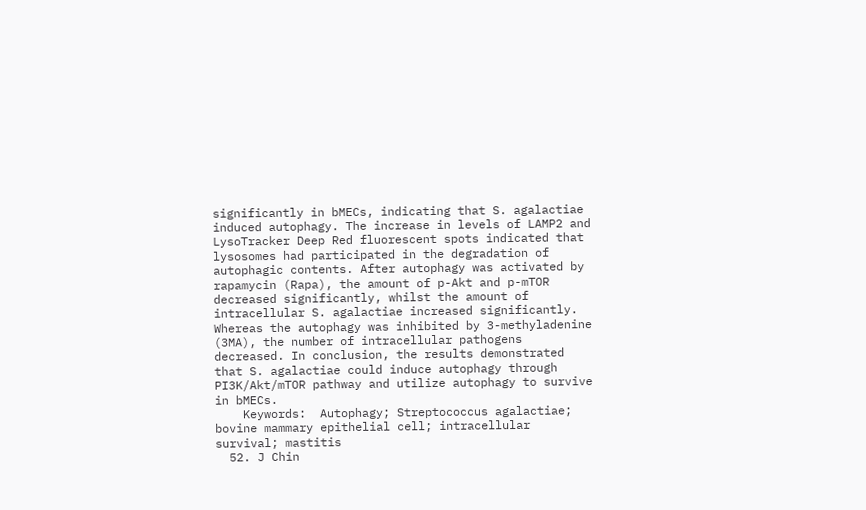significantly in bMECs, indicating that S. agalactiae induced autophagy. The increase in levels of LAMP2 and LysoTracker Deep Red fluorescent spots indicated that lysosomes had participated in the degradation of autophagic contents. After autophagy was activated by rapamycin (Rapa), the amount of p-Akt and p-mTOR decreased significantly, whilst the amount of intracellular S. agalactiae increased significantly. Whereas the autophagy was inhibited by 3-methyladenine (3MA), the number of intracellular pathogens decreased. In conclusion, the results demonstrated that S. agalactiae could induce autophagy through PI3K/Akt/mTOR pathway and utilize autophagy to survive in bMECs.
    Keywords:  Autophagy; Streptococcus agalactiae; bovine mammary epithelial cell; intracellular survival; mastitis
  52. J Chin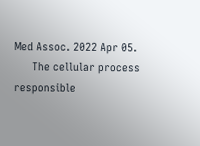Med Assoc. 2022 Apr 05.
      The cellular process responsible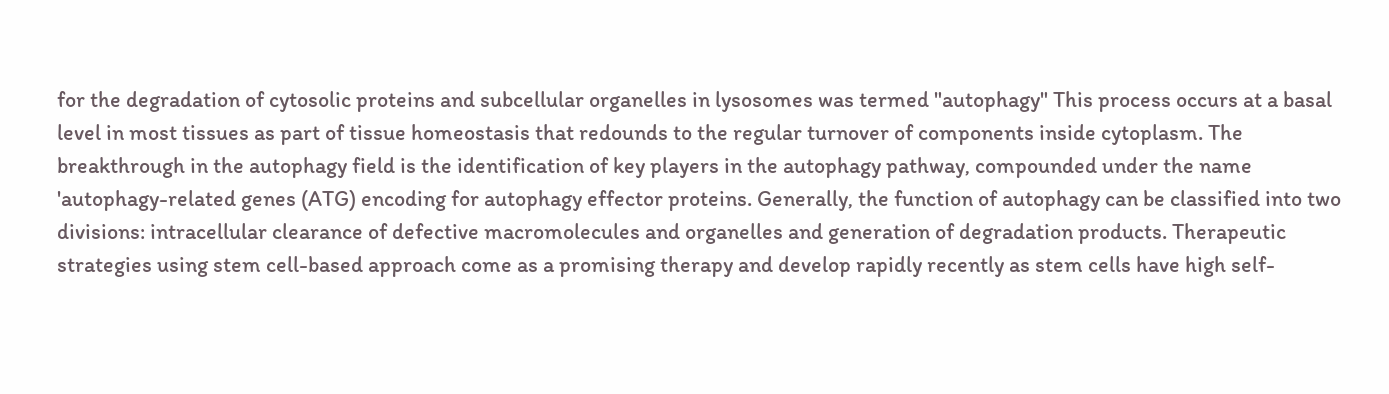for the degradation of cytosolic proteins and subcellular organelles in lysosomes was termed "autophagy" This process occurs at a basal level in most tissues as part of tissue homeostasis that redounds to the regular turnover of components inside cytoplasm. The breakthrough in the autophagy field is the identification of key players in the autophagy pathway, compounded under the name 'autophagy-related genes (ATG) encoding for autophagy effector proteins. Generally, the function of autophagy can be classified into two divisions: intracellular clearance of defective macromolecules and organelles and generation of degradation products. Therapeutic strategies using stem cell-based approach come as a promising therapy and develop rapidly recently as stem cells have high self-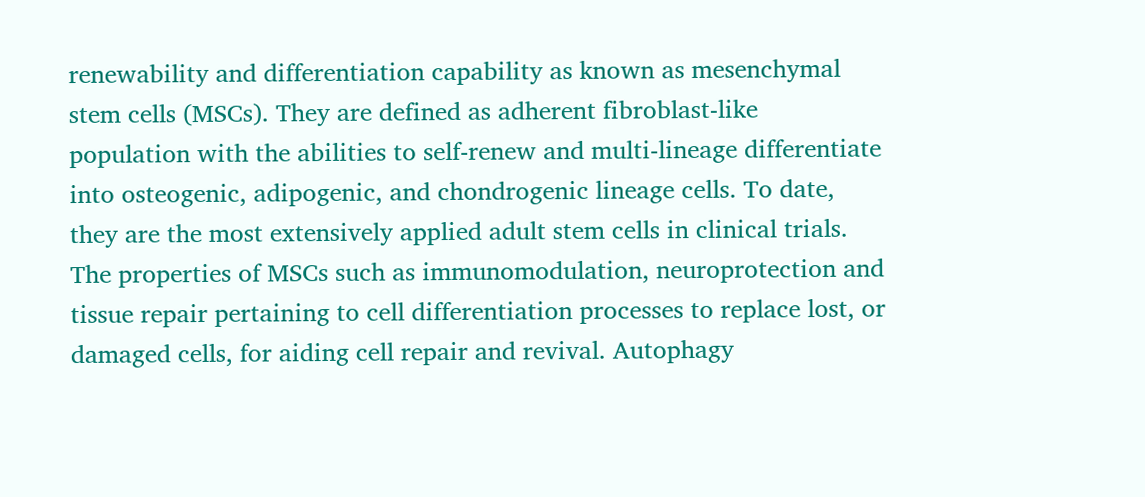renewability and differentiation capability as known as mesenchymal stem cells (MSCs). They are defined as adherent fibroblast-like population with the abilities to self-renew and multi-lineage differentiate into osteogenic, adipogenic, and chondrogenic lineage cells. To date, they are the most extensively applied adult stem cells in clinical trials. The properties of MSCs such as immunomodulation, neuroprotection and tissue repair pertaining to cell differentiation processes to replace lost, or damaged cells, for aiding cell repair and revival. Autophagy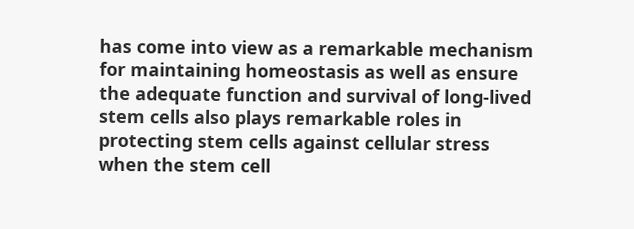has come into view as a remarkable mechanism for maintaining homeostasis as well as ensure the adequate function and survival of long-lived stem cells also plays remarkable roles in protecting stem cells against cellular stress when the stem cell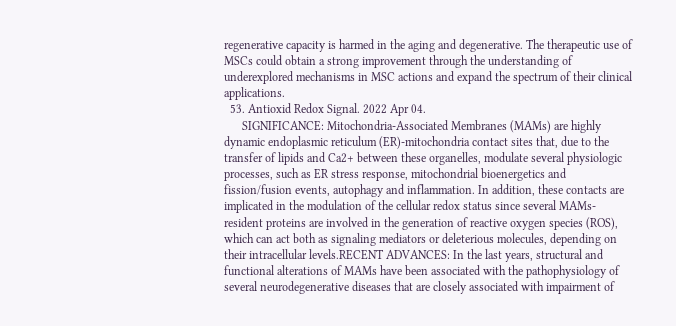regenerative capacity is harmed in the aging and degenerative. The therapeutic use of MSCs could obtain a strong improvement through the understanding of underexplored mechanisms in MSC actions and expand the spectrum of their clinical applications.
  53. Antioxid Redox Signal. 2022 Apr 04.
      SIGNIFICANCE: Mitochondria-Associated Membranes (MAMs) are highly dynamic endoplasmic reticulum (ER)-mitochondria contact sites that, due to the transfer of lipids and Ca2+ between these organelles, modulate several physiologic processes, such as ER stress response, mitochondrial bioenergetics and fission/fusion events, autophagy and inflammation. In addition, these contacts are implicated in the modulation of the cellular redox status since several MAMs-resident proteins are involved in the generation of reactive oxygen species (ROS), which can act both as signaling mediators or deleterious molecules, depending on their intracellular levels.RECENT ADVANCES: In the last years, structural and functional alterations of MAMs have been associated with the pathophysiology of several neurodegenerative diseases that are closely associated with impairment of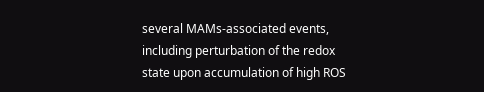several MAMs-associated events, including perturbation of the redox state upon accumulation of high ROS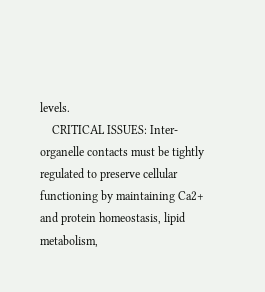levels.
    CRITICAL ISSUES: Inter-organelle contacts must be tightly regulated to preserve cellular functioning by maintaining Ca2+ and protein homeostasis, lipid metabolism,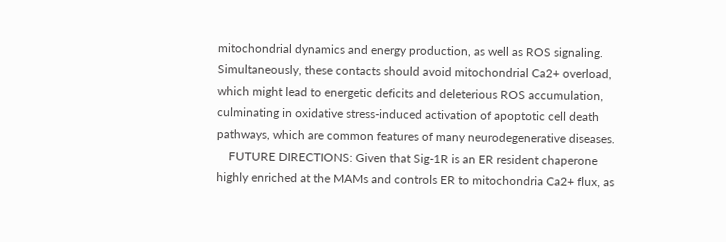mitochondrial dynamics and energy production, as well as ROS signaling. Simultaneously, these contacts should avoid mitochondrial Ca2+ overload, which might lead to energetic deficits and deleterious ROS accumulation, culminating in oxidative stress-induced activation of apoptotic cell death pathways, which are common features of many neurodegenerative diseases.
    FUTURE DIRECTIONS: Given that Sig-1R is an ER resident chaperone highly enriched at the MAMs and controls ER to mitochondria Ca2+ flux, as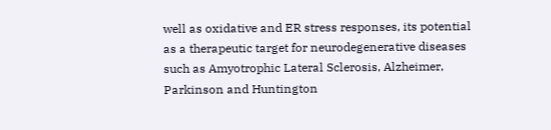well as oxidative and ER stress responses, its potential as a therapeutic target for neurodegenerative diseases such as Amyotrophic Lateral Sclerosis, Alzheimer, Parkinson and Huntington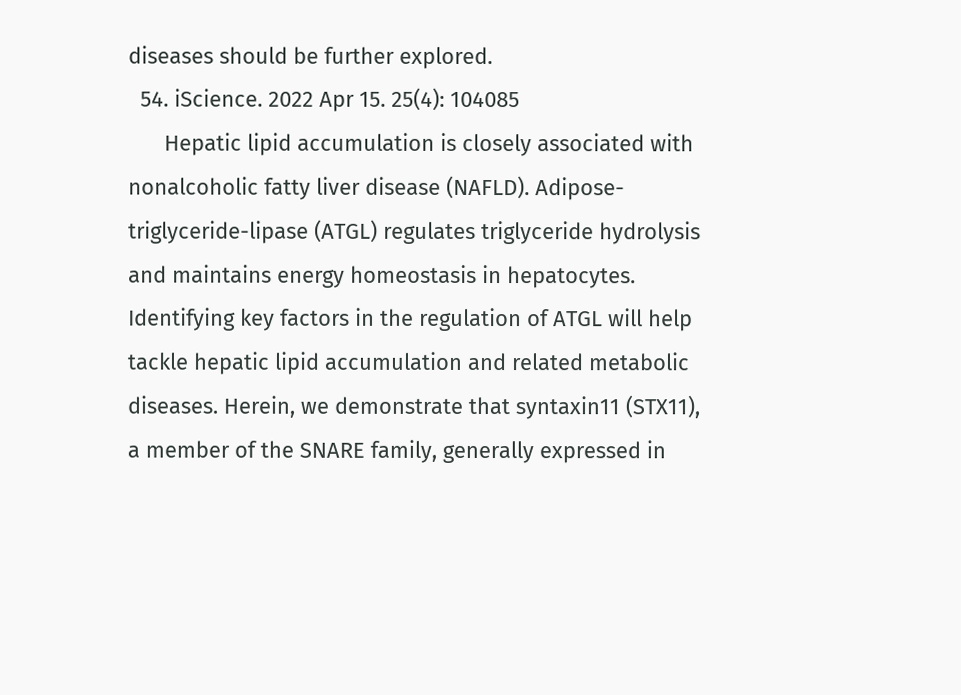diseases should be further explored.
  54. iScience. 2022 Apr 15. 25(4): 104085
      Hepatic lipid accumulation is closely associated with nonalcoholic fatty liver disease (NAFLD). Adipose-triglyceride-lipase (ATGL) regulates triglyceride hydrolysis and maintains energy homeostasis in hepatocytes. Identifying key factors in the regulation of ATGL will help tackle hepatic lipid accumulation and related metabolic diseases. Herein, we demonstrate that syntaxin11 (STX11), a member of the SNARE family, generally expressed in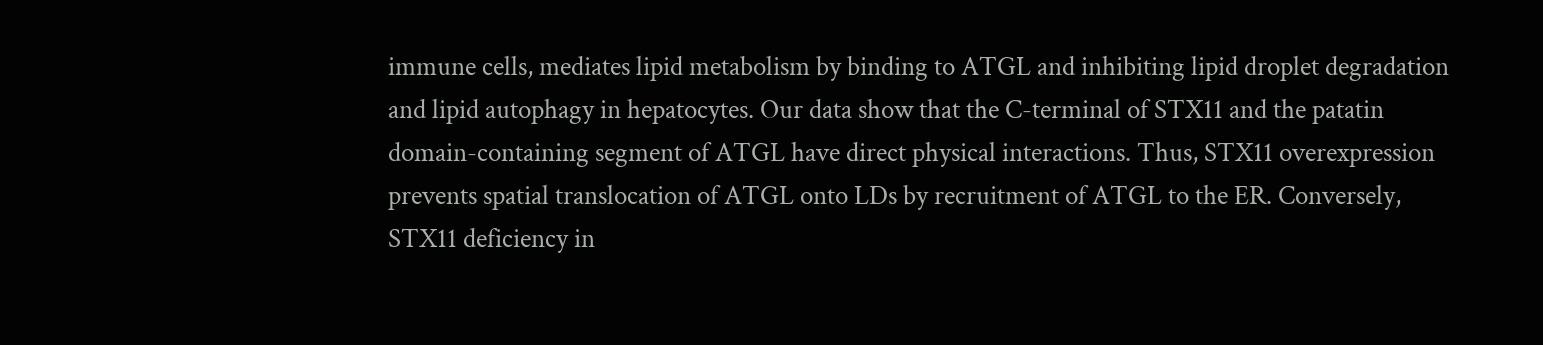immune cells, mediates lipid metabolism by binding to ATGL and inhibiting lipid droplet degradation and lipid autophagy in hepatocytes. Our data show that the C-terminal of STX11 and the patatin domain-containing segment of ATGL have direct physical interactions. Thus, STX11 overexpression prevents spatial translocation of ATGL onto LDs by recruitment of ATGL to the ER. Conversely, STX11 deficiency in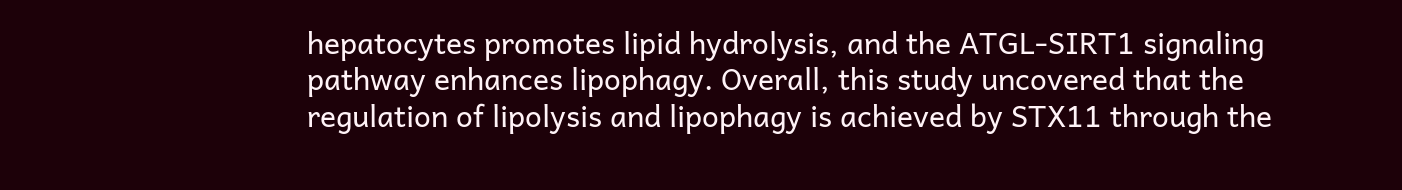hepatocytes promotes lipid hydrolysis, and the ATGL-SIRT1 signaling pathway enhances lipophagy. Overall, this study uncovered that the regulation of lipolysis and lipophagy is achieved by STX11 through the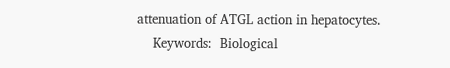attenuation of ATGL action in hepatocytes.
    Keywords:  Biological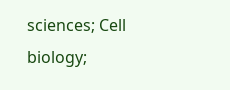sciences; Cell biology;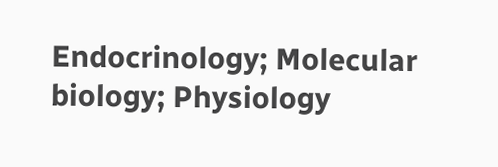Endocrinology; Molecular biology; Physiology